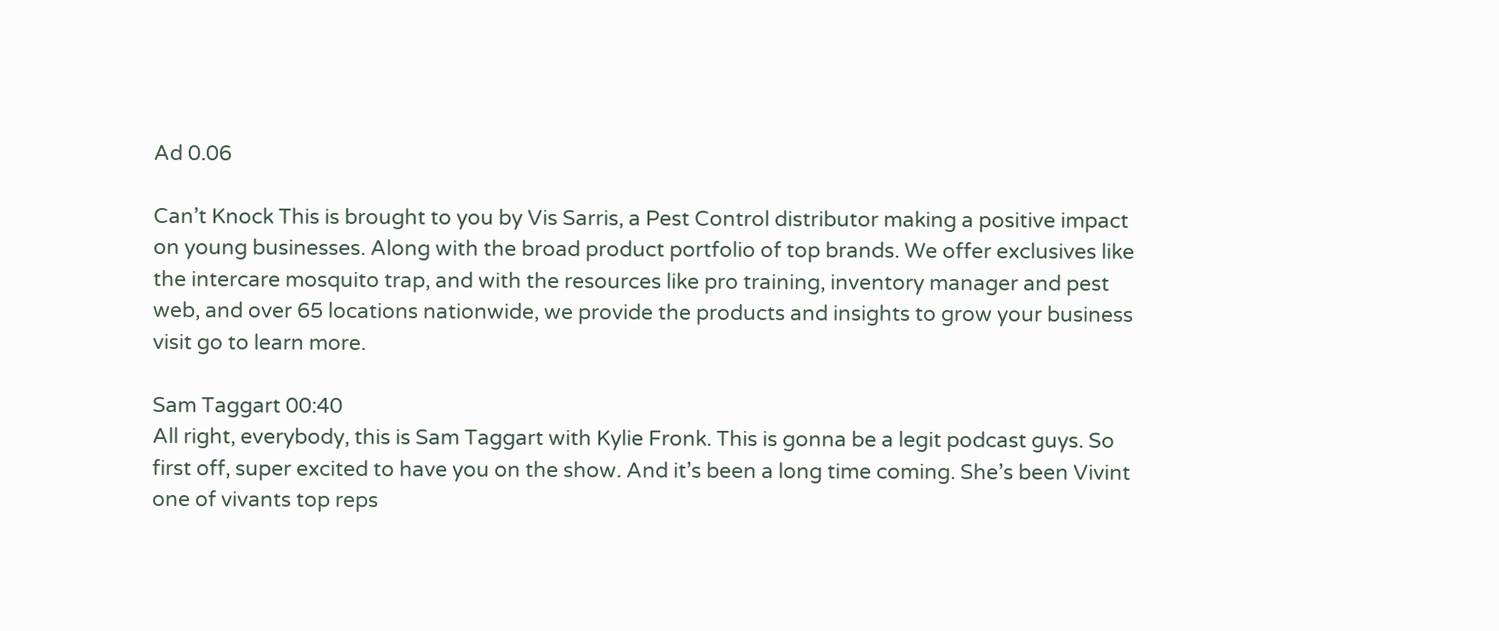Ad 0.06

Can’t Knock This is brought to you by Vis Sarris, a Pest Control distributor making a positive impact on young businesses. Along with the broad product portfolio of top brands. We offer exclusives like the intercare mosquito trap, and with the resources like pro training, inventory manager and pest web, and over 65 locations nationwide, we provide the products and insights to grow your business visit go to learn more.

Sam Taggart 00:40
All right, everybody, this is Sam Taggart with Kylie Fronk. This is gonna be a legit podcast guys. So first off, super excited to have you on the show. And it’s been a long time coming. She’s been Vivint one of vivants top reps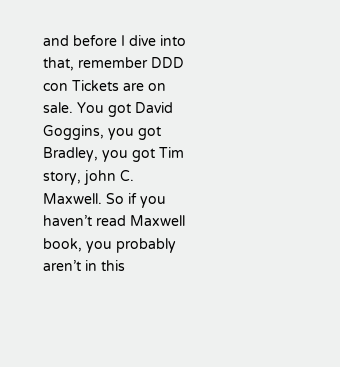and before I dive into that, remember DDD con Tickets are on sale. You got David Goggins, you got Bradley, you got Tim story, john C. Maxwell. So if you haven’t read Maxwell book, you probably aren’t in this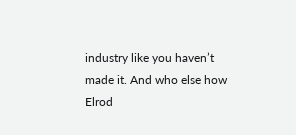industry like you haven’t made it. And who else how Elrod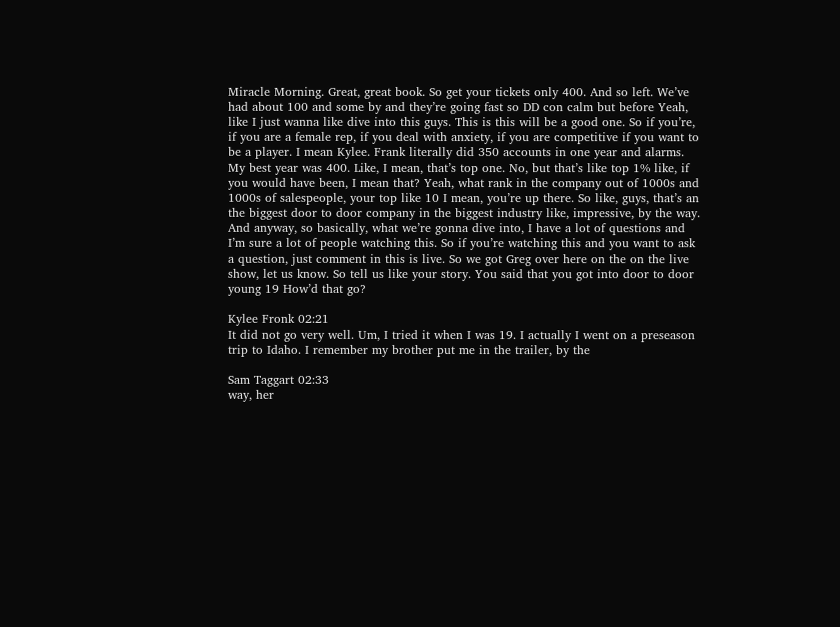Miracle Morning. Great, great book. So get your tickets only 400. And so left. We’ve had about 100 and some by and they’re going fast so DD con calm but before Yeah, like I just wanna like dive into this guys. This is this will be a good one. So if you’re, if you are a female rep, if you deal with anxiety, if you are competitive if you want to be a player. I mean Kylee. Frank literally did 350 accounts in one year and alarms. My best year was 400. Like, I mean, that’s top one. No, but that’s like top 1% like, if you would have been, I mean that? Yeah, what rank in the company out of 1000s and 1000s of salespeople, your top like 10 I mean, you’re up there. So like, guys, that’s an the biggest door to door company in the biggest industry like, impressive, by the way. And anyway, so basically, what we’re gonna dive into, I have a lot of questions and I’m sure a lot of people watching this. So if you’re watching this and you want to ask a question, just comment in this is live. So we got Greg over here on the on the live show, let us know. So tell us like your story. You said that you got into door to door young 19 How’d that go?

Kylee Fronk 02:21
It did not go very well. Um, I tried it when I was 19. I actually I went on a preseason trip to Idaho. I remember my brother put me in the trailer, by the

Sam Taggart 02:33
way, her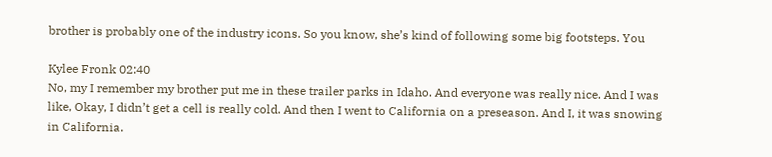brother is probably one of the industry icons. So you know, she’s kind of following some big footsteps. You

Kylee Fronk 02:40
No, my I remember my brother put me in these trailer parks in Idaho. And everyone was really nice. And I was like, Okay, I didn’t get a cell is really cold. And then I went to California on a preseason. And I, it was snowing in California.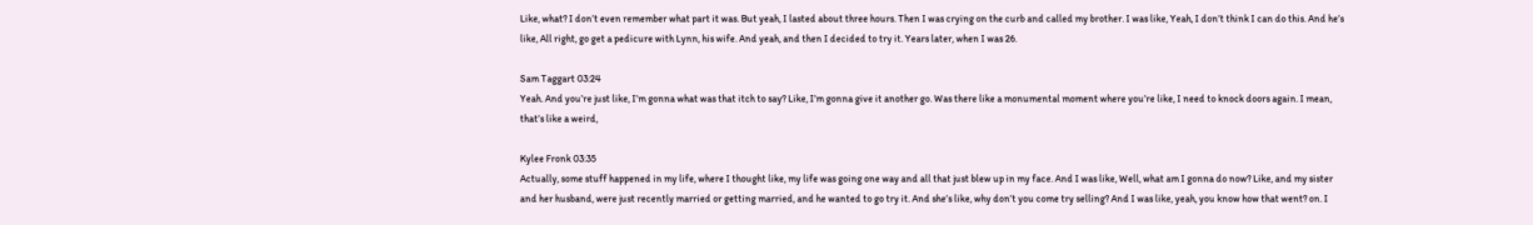Like, what? I don’t even remember what part it was. But yeah, I lasted about three hours. Then I was crying on the curb and called my brother. I was like, Yeah, I don’t think I can do this. And he’s like, All right, go get a pedicure with Lynn, his wife. And yeah, and then I decided to try it. Years later, when I was 26.

Sam Taggart 03:24
Yeah. And you’re just like, I’m gonna what was that itch to say? Like, I’m gonna give it another go. Was there like a monumental moment where you’re like, I need to knock doors again. I mean, that’s like a weird,

Kylee Fronk 03:35
Actually, some stuff happened in my life, where I thought like, my life was going one way and all that just blew up in my face. And I was like, Well, what am I gonna do now? Like, and my sister and her husband, were just recently married or getting married, and he wanted to go try it. And she’s like, why don’t you come try selling? And I was like, yeah, you know how that went? on. I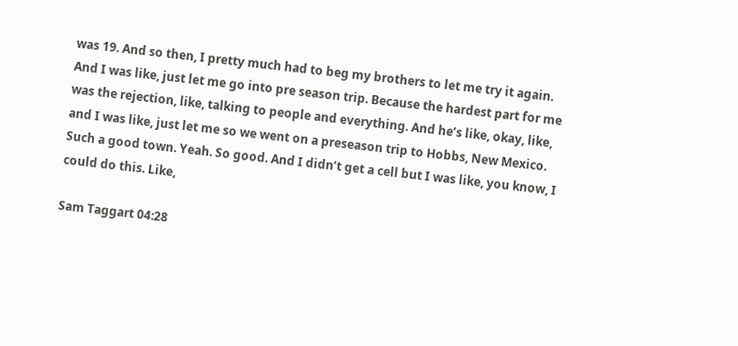was 19. And so then, I pretty much had to beg my brothers to let me try it again. And I was like, just let me go into pre season trip. Because the hardest part for me was the rejection, like, talking to people and everything. And he’s like, okay, like, and I was like, just let me so we went on a preseason trip to Hobbs, New Mexico. Such a good town. Yeah. So good. And I didn’t get a cell but I was like, you know, I could do this. Like,

Sam Taggart 04:28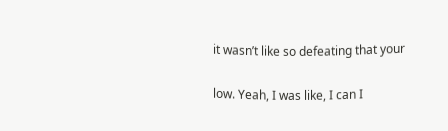it wasn’t like so defeating that your

low. Yeah, I was like, I can I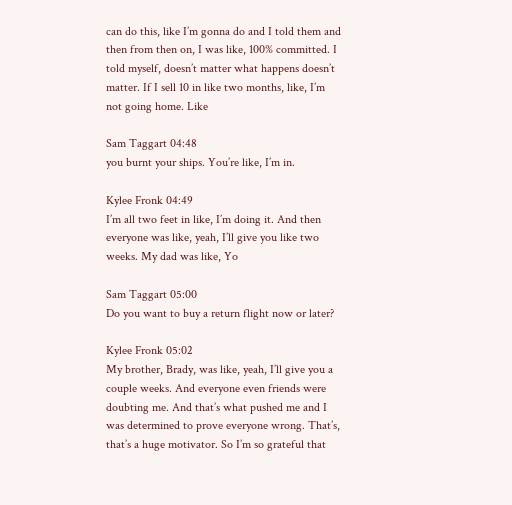can do this, like I’m gonna do and I told them and then from then on, I was like, 100% committed. I told myself, doesn’t matter what happens doesn’t matter. If I sell 10 in like two months, like, I’m not going home. Like

Sam Taggart 04:48
you burnt your ships. You’re like, I’m in.

Kylee Fronk 04:49
I’m all two feet in like, I’m doing it. And then everyone was like, yeah, I’ll give you like two weeks. My dad was like, Yo

Sam Taggart 05:00
Do you want to buy a return flight now or later?

Kylee Fronk 05:02
My brother, Brady, was like, yeah, I’ll give you a couple weeks. And everyone even friends were doubting me. And that’s what pushed me and I was determined to prove everyone wrong. That’s, that’s a huge motivator. So I’m so grateful that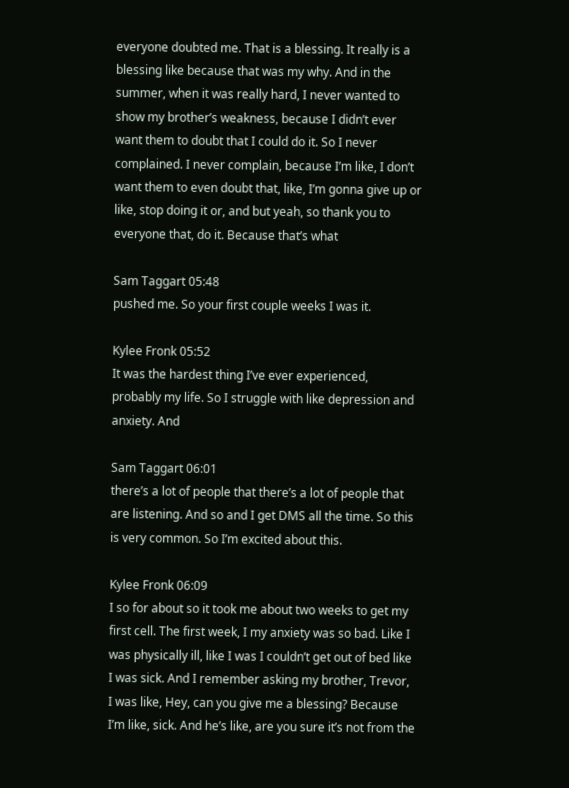everyone doubted me. That is a blessing. It really is a blessing like because that was my why. And in the summer, when it was really hard, I never wanted to show my brother’s weakness, because I didn’t ever want them to doubt that I could do it. So I never complained. I never complain, because I’m like, I don’t want them to even doubt that, like, I’m gonna give up or like, stop doing it or, and but yeah, so thank you to everyone that, do it. Because that’s what

Sam Taggart 05:48
pushed me. So your first couple weeks I was it.

Kylee Fronk 05:52
It was the hardest thing I’ve ever experienced, probably my life. So I struggle with like depression and anxiety. And

Sam Taggart 06:01
there’s a lot of people that there’s a lot of people that are listening. And so and I get DMS all the time. So this is very common. So I’m excited about this.

Kylee Fronk 06:09
I so for about so it took me about two weeks to get my first cell. The first week, I my anxiety was so bad. Like I was physically ill, like I was I couldn’t get out of bed like I was sick. And I remember asking my brother, Trevor, I was like, Hey, can you give me a blessing? Because I’m like, sick. And he’s like, are you sure it’s not from the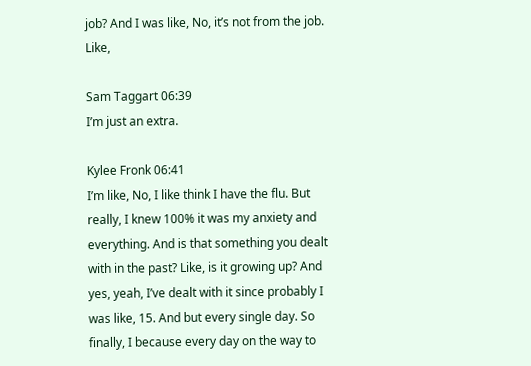job? And I was like, No, it’s not from the job. Like,

Sam Taggart 06:39
I’m just an extra.

Kylee Fronk 06:41
I’m like, No, I like think I have the flu. But really, I knew 100% it was my anxiety and everything. And is that something you dealt with in the past? Like, is it growing up? And yes, yeah, I’ve dealt with it since probably I was like, 15. And but every single day. So finally, I because every day on the way to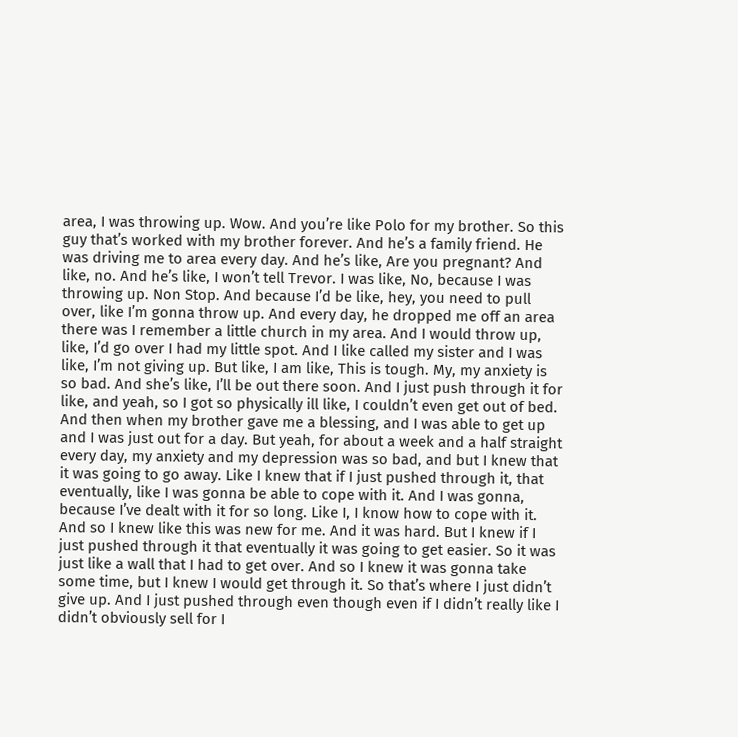area, I was throwing up. Wow. And you’re like Polo for my brother. So this guy that’s worked with my brother forever. And he’s a family friend. He was driving me to area every day. And he’s like, Are you pregnant? And like, no. And he’s like, I won’t tell Trevor. I was like, No, because I was throwing up. Non Stop. And because I’d be like, hey, you need to pull over, like I’m gonna throw up. And every day, he dropped me off an area there was I remember a little church in my area. And I would throw up, like, I’d go over I had my little spot. And I like called my sister and I was like, I’m not giving up. But like, I am like, This is tough. My, my anxiety is so bad. And she’s like, I’ll be out there soon. And I just push through it for like, and yeah, so I got so physically ill like, I couldn’t even get out of bed. And then when my brother gave me a blessing, and I was able to get up and I was just out for a day. But yeah, for about a week and a half straight every day, my anxiety and my depression was so bad, and but I knew that it was going to go away. Like I knew that if I just pushed through it, that eventually, like I was gonna be able to cope with it. And I was gonna, because I’ve dealt with it for so long. Like I, I know how to cope with it. And so I knew like this was new for me. And it was hard. But I knew if I just pushed through it that eventually it was going to get easier. So it was just like a wall that I had to get over. And so I knew it was gonna take some time, but I knew I would get through it. So that’s where I just didn’t give up. And I just pushed through even though even if I didn’t really like I didn’t obviously sell for I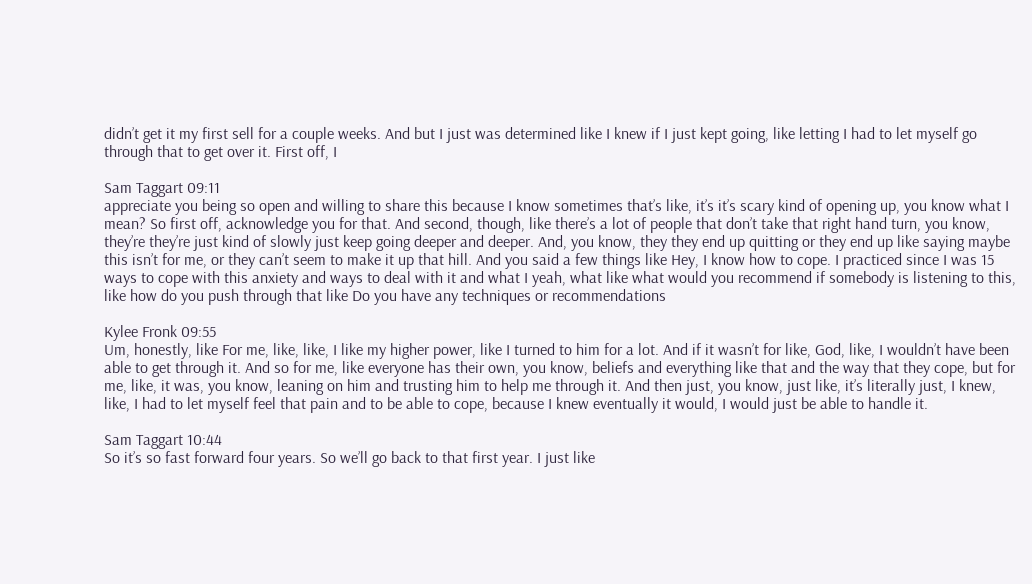didn’t get it my first sell for a couple weeks. And but I just was determined like I knew if I just kept going, like letting I had to let myself go through that to get over it. First off, I

Sam Taggart 09:11
appreciate you being so open and willing to share this because I know sometimes that’s like, it’s it’s scary kind of opening up, you know what I mean? So first off, acknowledge you for that. And second, though, like there’s a lot of people that don’t take that right hand turn, you know, they’re they’re just kind of slowly just keep going deeper and deeper. And, you know, they they end up quitting or they end up like saying maybe this isn’t for me, or they can’t seem to make it up that hill. And you said a few things like Hey, I know how to cope. I practiced since I was 15 ways to cope with this anxiety and ways to deal with it and what I yeah, what like what would you recommend if somebody is listening to this, like how do you push through that like Do you have any techniques or recommendations

Kylee Fronk 09:55
Um, honestly, like For me, like, like, I like my higher power, like I turned to him for a lot. And if it wasn’t for like, God, like, I wouldn’t have been able to get through it. And so for me, like everyone has their own, you know, beliefs and everything like that and the way that they cope, but for me, like, it was, you know, leaning on him and trusting him to help me through it. And then just, you know, just like, it’s literally just, I knew, like, I had to let myself feel that pain and to be able to cope, because I knew eventually it would, I would just be able to handle it.

Sam Taggart 10:44
So it’s so fast forward four years. So we’ll go back to that first year. I just like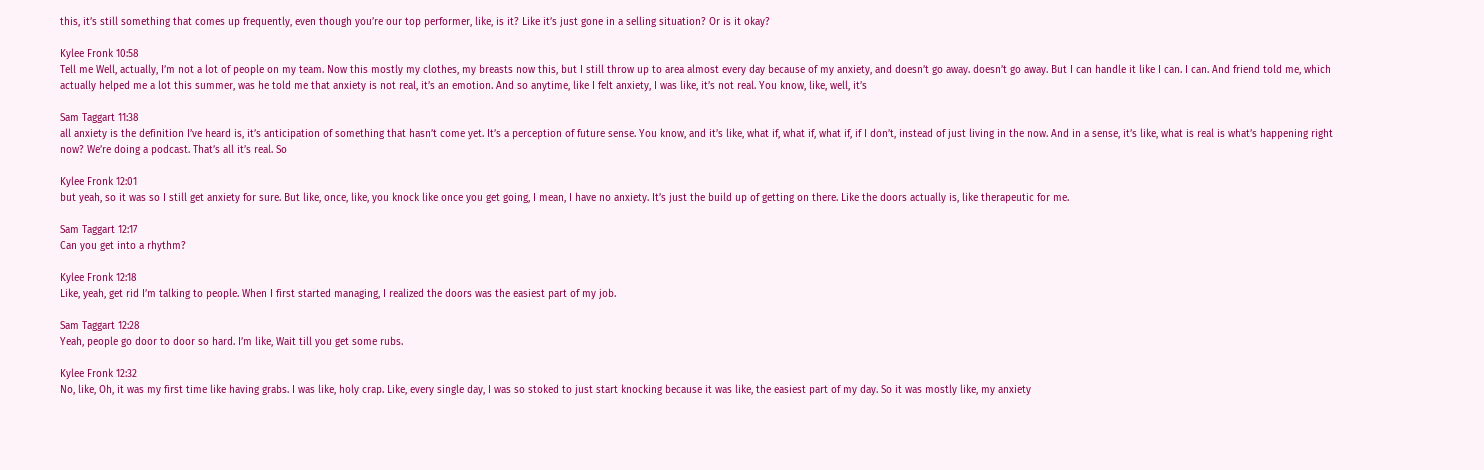this, it’s still something that comes up frequently, even though you’re our top performer, like, is it? Like it’s just gone in a selling situation? Or is it okay?

Kylee Fronk 10:58
Tell me Well, actually, I’m not a lot of people on my team. Now this mostly my clothes, my breasts now this, but I still throw up to area almost every day because of my anxiety, and doesn’t go away. doesn’t go away. But I can handle it like I can. I can. And friend told me, which actually helped me a lot this summer, was he told me that anxiety is not real, it’s an emotion. And so anytime, like I felt anxiety, I was like, it’s not real. You know, like, well, it’s

Sam Taggart 11:38
all anxiety is the definition I’ve heard is, it’s anticipation of something that hasn’t come yet. It’s a perception of future sense. You know, and it’s like, what if, what if, what if, if I don’t, instead of just living in the now. And in a sense, it’s like, what is real is what’s happening right now? We’re doing a podcast. That’s all it’s real. So

Kylee Fronk 12:01
but yeah, so it was so I still get anxiety for sure. But like, once, like, you knock like once you get going, I mean, I have no anxiety. It’s just the build up of getting on there. Like the doors actually is, like therapeutic for me.

Sam Taggart 12:17
Can you get into a rhythm?

Kylee Fronk 12:18
Like, yeah, get rid I’m talking to people. When I first started managing, I realized the doors was the easiest part of my job.

Sam Taggart 12:28
Yeah, people go door to door so hard. I’m like, Wait till you get some rubs.

Kylee Fronk 12:32
No, like, Oh, it was my first time like having grabs. I was like, holy crap. Like, every single day, I was so stoked to just start knocking because it was like, the easiest part of my day. So it was mostly like, my anxiety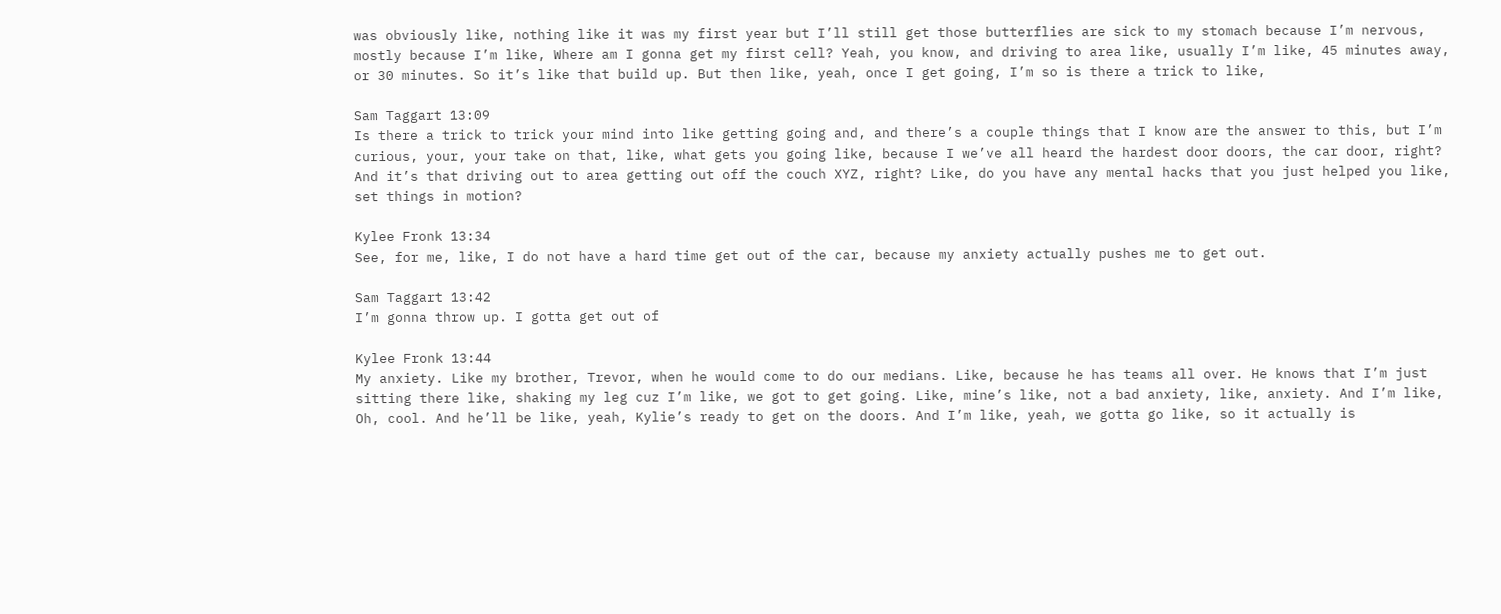was obviously like, nothing like it was my first year but I’ll still get those butterflies are sick to my stomach because I’m nervous, mostly because I’m like, Where am I gonna get my first cell? Yeah, you know, and driving to area like, usually I’m like, 45 minutes away, or 30 minutes. So it’s like that build up. But then like, yeah, once I get going, I’m so is there a trick to like,

Sam Taggart 13:09
Is there a trick to trick your mind into like getting going and, and there’s a couple things that I know are the answer to this, but I’m curious, your, your take on that, like, what gets you going like, because I we’ve all heard the hardest door doors, the car door, right? And it’s that driving out to area getting out off the couch XYZ, right? Like, do you have any mental hacks that you just helped you like, set things in motion?

Kylee Fronk 13:34
See, for me, like, I do not have a hard time get out of the car, because my anxiety actually pushes me to get out.

Sam Taggart 13:42
I’m gonna throw up. I gotta get out of

Kylee Fronk 13:44
My anxiety. Like my brother, Trevor, when he would come to do our medians. Like, because he has teams all over. He knows that I’m just sitting there like, shaking my leg cuz I’m like, we got to get going. Like, mine’s like, not a bad anxiety, like, anxiety. And I’m like, Oh, cool. And he’ll be like, yeah, Kylie’s ready to get on the doors. And I’m like, yeah, we gotta go like, so it actually is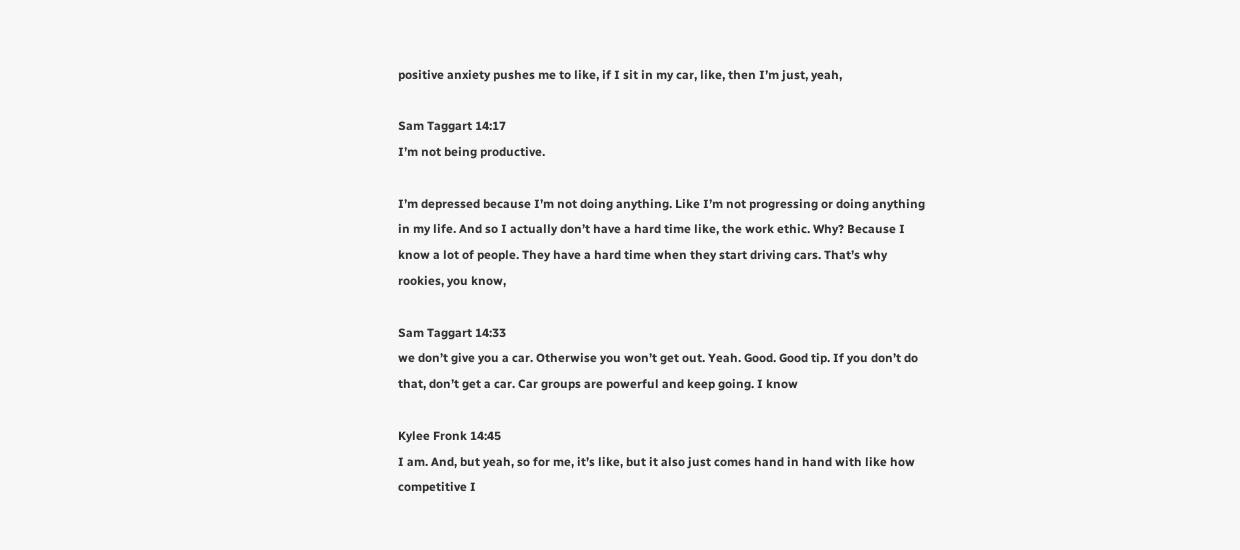positive anxiety pushes me to like, if I sit in my car, like, then I’m just, yeah,

Sam Taggart 14:17
I’m not being productive.

I’m depressed because I’m not doing anything. Like I’m not progressing or doing anything in my life. And so I actually don’t have a hard time like, the work ethic. Why? Because I know a lot of people. They have a hard time when they start driving cars. That’s why rookies, you know,

Sam Taggart 14:33
we don’t give you a car. Otherwise you won’t get out. Yeah. Good. Good tip. If you don’t do that, don’t get a car. Car groups are powerful and keep going. I know

Kylee Fronk 14:45
I am. And, but yeah, so for me, it’s like, but it also just comes hand in hand with like how competitive I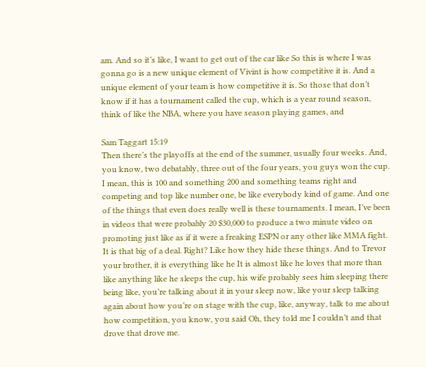am. And so it’s like, I want to get out of the car like So this is where I was gonna go is a new unique element of Vivint is how competitive it is. And a unique element of your team is how competitive it is. So those that don’t know if it has a tournament called the cup, which is a year round season, think of like the NBA, where you have season playing games, and

Sam Taggart 15:19
Then there’s the playoffs at the end of the summer, usually four weeks. And, you know, two debatably, three out of the four years, you guys won the cup. I mean, this is 100 and something 200 and something teams right and competing and top like number one, be like everybody kind of game. And one of the things that even does really well is these tournaments. I mean, I’ve been in videos that were probably 20 $30,000 to produce a two minute video on promoting just like as if it were a freaking ESPN or any other like MMA fight. It is that big of a deal. Right? Like how they hide these things. And to Trevor your brother, it is everything like he It is almost like he loves that more than like anything like he sleeps the cup, his wife probably sees him sleeping there being like, you’re talking about it in your sleep now, like your sleep talking again about how you’re on stage with the cup, like, anyway, talk to me about how competition, you know, you said Oh, they told me I couldn’t and that drove that drove me.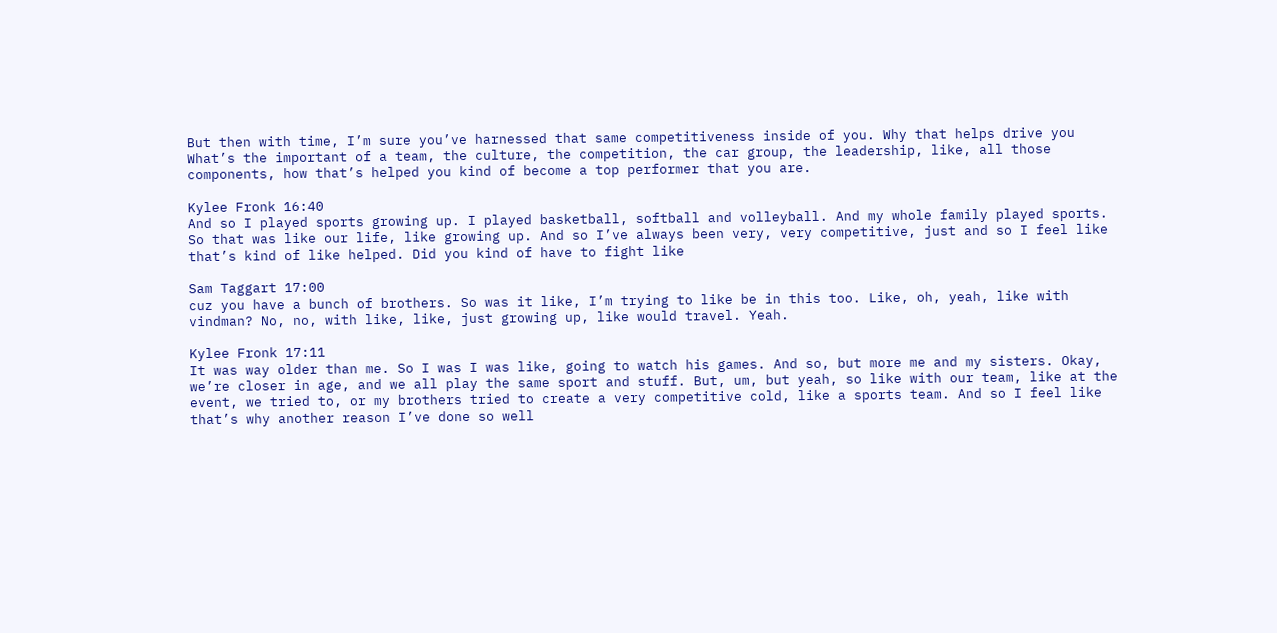But then with time, I’m sure you’ve harnessed that same competitiveness inside of you. Why that helps drive you What’s the important of a team, the culture, the competition, the car group, the leadership, like, all those components, how that’s helped you kind of become a top performer that you are.

Kylee Fronk 16:40
And so I played sports growing up. I played basketball, softball and volleyball. And my whole family played sports. So that was like our life, like growing up. And so I’ve always been very, very competitive, just and so I feel like that’s kind of like helped. Did you kind of have to fight like

Sam Taggart 17:00
cuz you have a bunch of brothers. So was it like, I’m trying to like be in this too. Like, oh, yeah, like with vindman? No, no, with like, like, just growing up, like would travel. Yeah.

Kylee Fronk 17:11
It was way older than me. So I was I was like, going to watch his games. And so, but more me and my sisters. Okay, we’re closer in age, and we all play the same sport and stuff. But, um, but yeah, so like with our team, like at the event, we tried to, or my brothers tried to create a very competitive cold, like a sports team. And so I feel like that’s why another reason I’ve done so well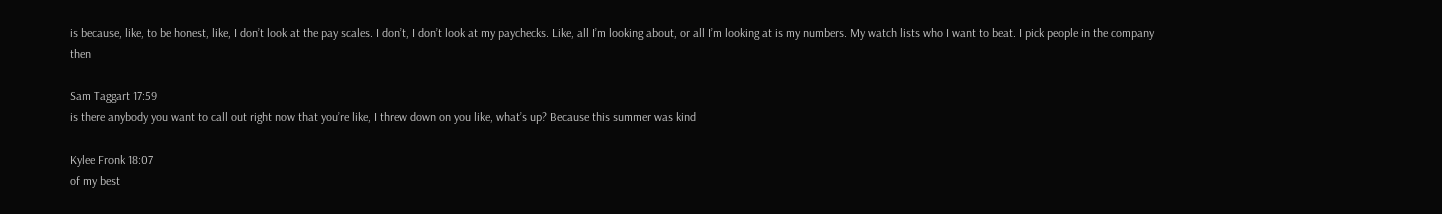is because, like, to be honest, like, I don’t look at the pay scales. I don’t, I don’t look at my paychecks. Like, all I’m looking about, or all I’m looking at is my numbers. My watch lists who I want to beat. I pick people in the company then

Sam Taggart 17:59
is there anybody you want to call out right now that you’re like, I threw down on you like, what’s up? Because this summer was kind

Kylee Fronk 18:07
of my best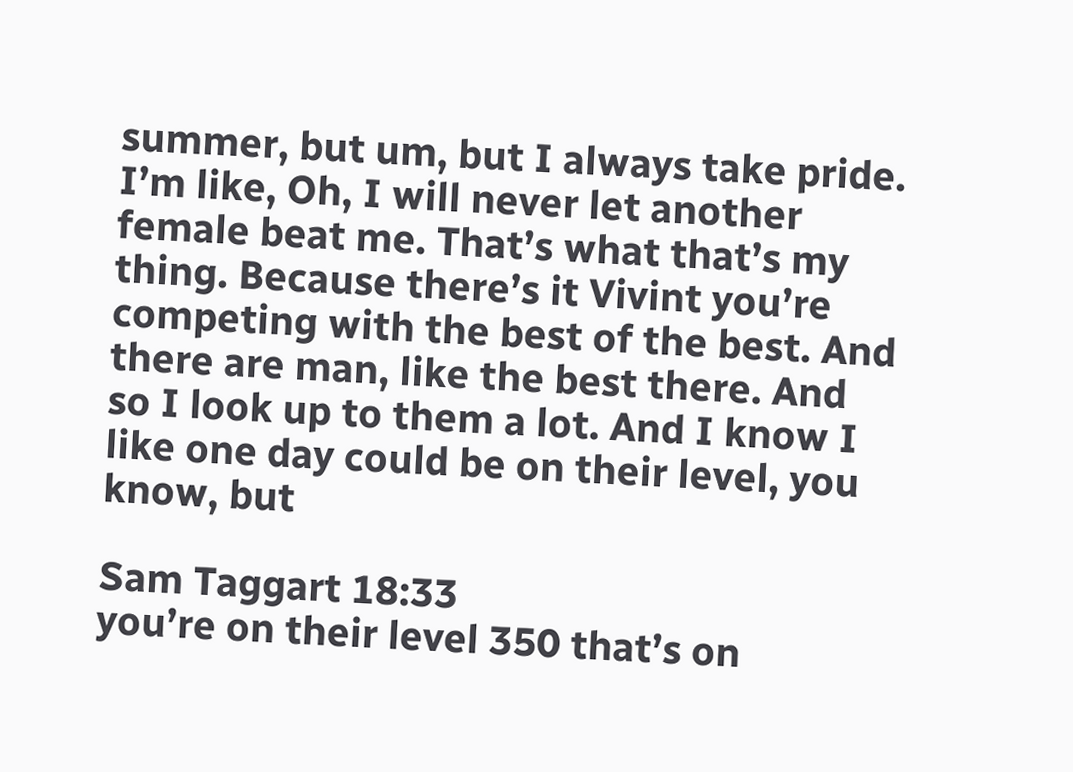summer, but um, but I always take pride. I’m like, Oh, I will never let another female beat me. That’s what that’s my thing. Because there’s it Vivint you’re competing with the best of the best. And there are man, like the best there. And so I look up to them a lot. And I know I like one day could be on their level, you know, but

Sam Taggart 18:33
you’re on their level 350 that’s on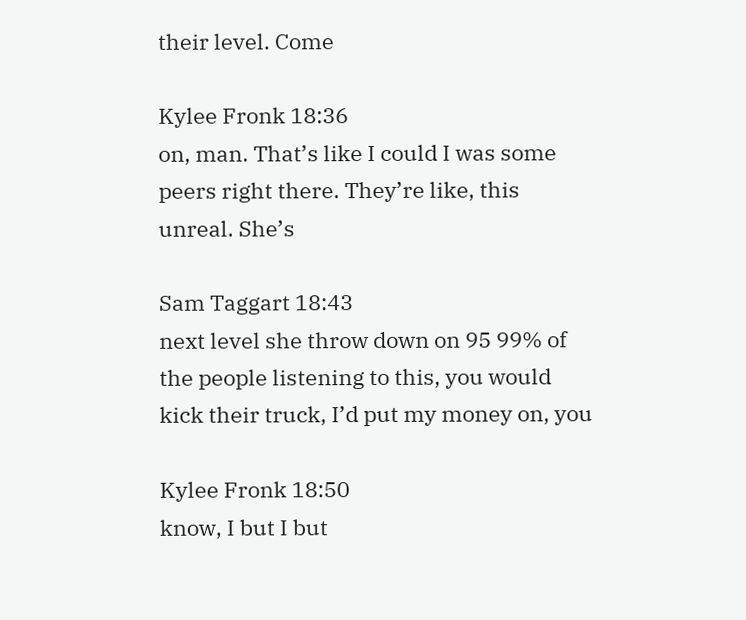their level. Come

Kylee Fronk 18:36
on, man. That’s like I could I was some peers right there. They’re like, this unreal. She’s

Sam Taggart 18:43
next level she throw down on 95 99% of the people listening to this, you would kick their truck, I’d put my money on, you

Kylee Fronk 18:50
know, I but I but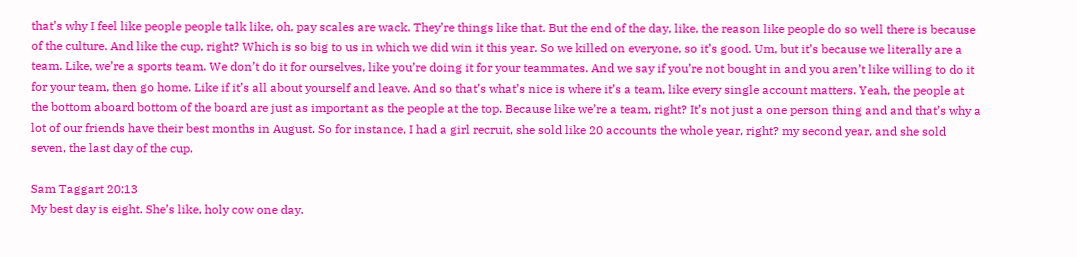that’s why I feel like people people talk like, oh, pay scales are wack. They’re things like that. But the end of the day, like, the reason like people do so well there is because of the culture. And like the cup, right? Which is so big to us in which we did win it this year. So we killed on everyone, so it’s good. Um, but it’s because we literally are a team. Like, we’re a sports team. We don’t do it for ourselves, like you’re doing it for your teammates. And we say if you’re not bought in and you aren’t like willing to do it for your team, then go home. Like if it’s all about yourself and leave. And so that’s what’s nice is where it’s a team, like every single account matters. Yeah, the people at the bottom aboard bottom of the board are just as important as the people at the top. Because like we’re a team, right? It’s not just a one person thing and and that’s why a lot of our friends have their best months in August. So for instance, I had a girl recruit, she sold like 20 accounts the whole year, right? my second year, and she sold seven, the last day of the cup.

Sam Taggart 20:13
My best day is eight. She’s like, holy cow one day.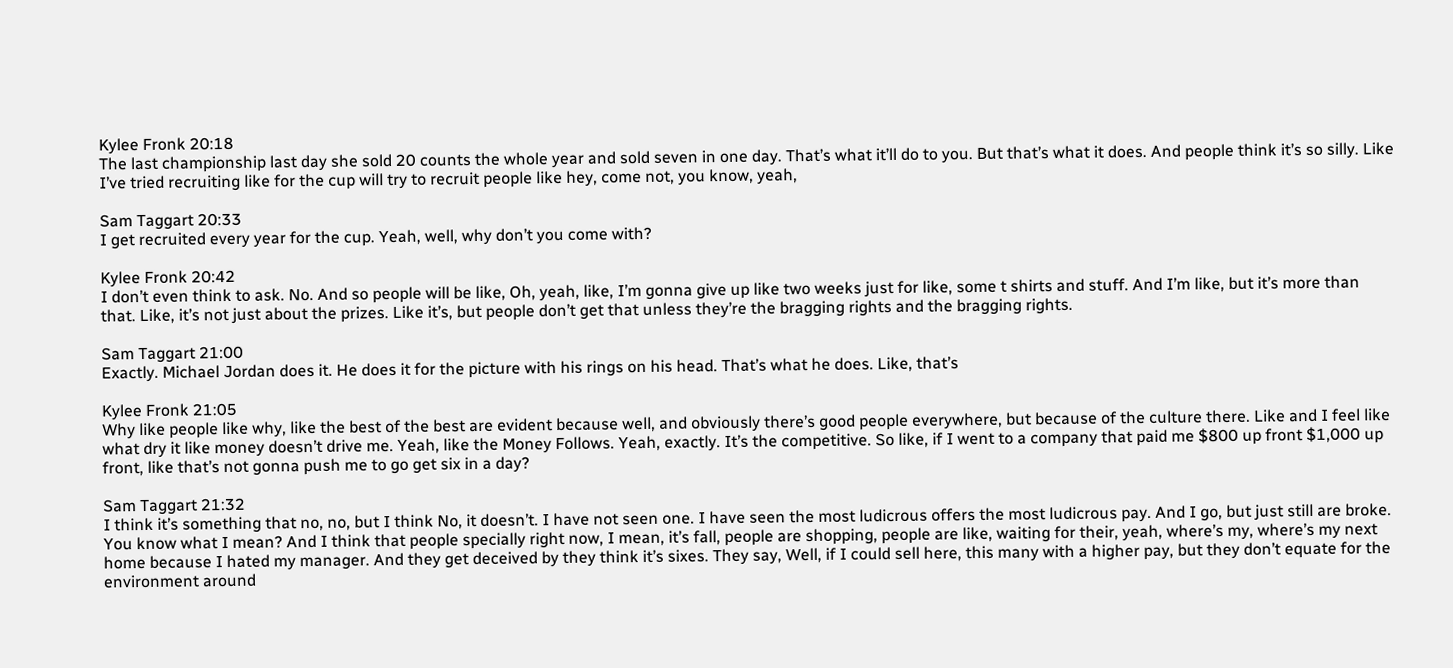Kylee Fronk 20:18
The last championship last day she sold 20 counts the whole year and sold seven in one day. That’s what it’ll do to you. But that’s what it does. And people think it’s so silly. Like I’ve tried recruiting like for the cup will try to recruit people like hey, come not, you know, yeah,

Sam Taggart 20:33
I get recruited every year for the cup. Yeah, well, why don’t you come with?

Kylee Fronk 20:42
I don’t even think to ask. No. And so people will be like, Oh, yeah, like, I’m gonna give up like two weeks just for like, some t shirts and stuff. And I’m like, but it’s more than that. Like, it’s not just about the prizes. Like it’s, but people don’t get that unless they’re the bragging rights and the bragging rights.

Sam Taggart 21:00
Exactly. Michael Jordan does it. He does it for the picture with his rings on his head. That’s what he does. Like, that’s

Kylee Fronk 21:05
Why like people like why, like the best of the best are evident because well, and obviously there’s good people everywhere, but because of the culture there. Like and I feel like what dry it like money doesn’t drive me. Yeah, like the Money Follows. Yeah, exactly. It’s the competitive. So like, if I went to a company that paid me $800 up front $1,000 up front, like that’s not gonna push me to go get six in a day?

Sam Taggart 21:32
I think it’s something that no, no, but I think No, it doesn’t. I have not seen one. I have seen the most ludicrous offers the most ludicrous pay. And I go, but just still are broke. You know what I mean? And I think that people specially right now, I mean, it’s fall, people are shopping, people are like, waiting for their, yeah, where’s my, where’s my next home because I hated my manager. And they get deceived by they think it’s sixes. They say, Well, if I could sell here, this many with a higher pay, but they don’t equate for the environment around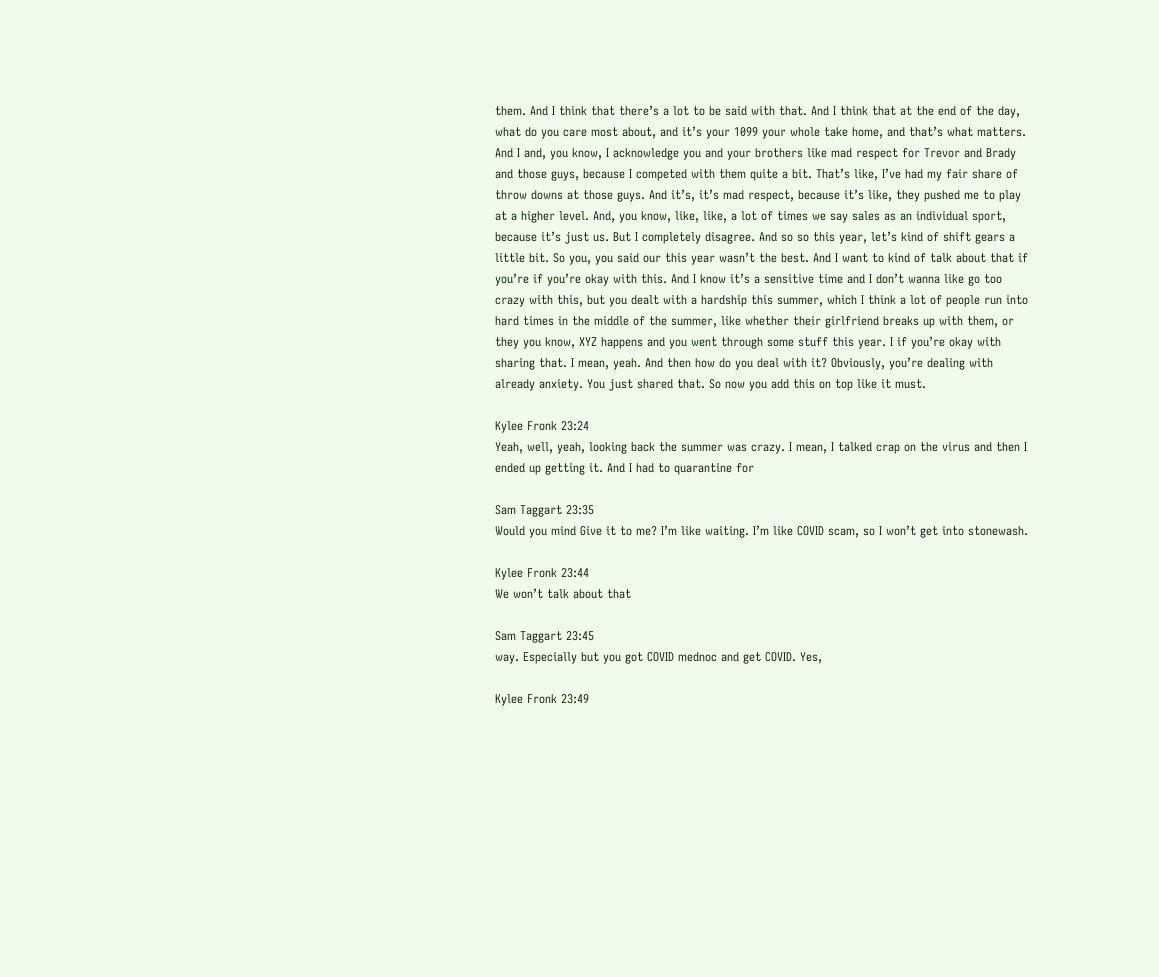them. And I think that there’s a lot to be said with that. And I think that at the end of the day, what do you care most about, and it’s your 1099 your whole take home, and that’s what matters. And I and, you know, I acknowledge you and your brothers like mad respect for Trevor and Brady and those guys, because I competed with them quite a bit. That’s like, I’ve had my fair share of throw downs at those guys. And it’s, it’s mad respect, because it’s like, they pushed me to play at a higher level. And, you know, like, like, a lot of times we say sales as an individual sport, because it’s just us. But I completely disagree. And so so this year, let’s kind of shift gears a little bit. So you, you said our this year wasn’t the best. And I want to kind of talk about that if you’re if you’re okay with this. And I know it’s a sensitive time and I don’t wanna like go too crazy with this, but you dealt with a hardship this summer, which I think a lot of people run into hard times in the middle of the summer, like whether their girlfriend breaks up with them, or they you know, XYZ happens and you went through some stuff this year. I if you’re okay with sharing that. I mean, yeah. And then how do you deal with it? Obviously, you’re dealing with already anxiety. You just shared that. So now you add this on top like it must.

Kylee Fronk 23:24
Yeah, well, yeah, looking back the summer was crazy. I mean, I talked crap on the virus and then I ended up getting it. And I had to quarantine for

Sam Taggart 23:35
Would you mind Give it to me? I’m like waiting. I’m like COVID scam, so I won’t get into stonewash.

Kylee Fronk 23:44
We won’t talk about that

Sam Taggart 23:45
way. Especially but you got COVID mednoc and get COVID. Yes,

Kylee Fronk 23:49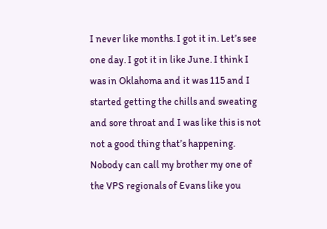I never like months. I got it in. Let’s see one day. I got it in like June. I think I was in Oklahoma and it was 115 and I started getting the chills and sweating and sore throat and I was like this is not not a good thing that’s happening. Nobody can call my brother my one of the VPS regionals of Evans like you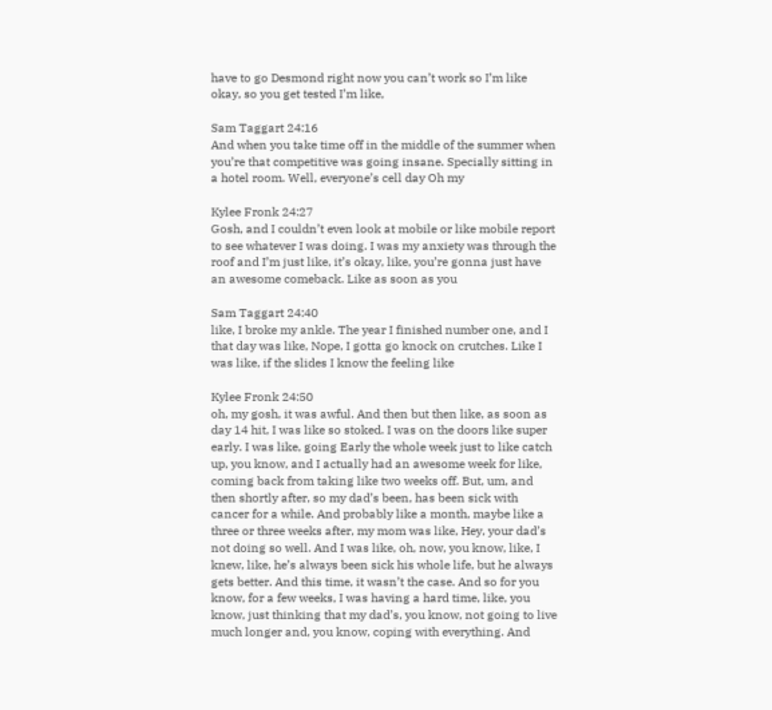have to go Desmond right now you can’t work so I’m like okay, so you get tested I’m like,

Sam Taggart 24:16
And when you take time off in the middle of the summer when you’re that competitive was going insane. Specially sitting in a hotel room. Well, everyone’s cell day Oh my

Kylee Fronk 24:27
Gosh, and I couldn’t even look at mobile or like mobile report to see whatever I was doing. I was my anxiety was through the roof and I’m just like, it’s okay, like, you’re gonna just have an awesome comeback. Like as soon as you

Sam Taggart 24:40
like, I broke my ankle. The year I finished number one, and I that day was like, Nope, I gotta go knock on crutches. Like I was like, if the slides I know the feeling like

Kylee Fronk 24:50
oh, my gosh, it was awful. And then but then like, as soon as day 14 hit, I was like so stoked. I was on the doors like super early. I was like, going Early the whole week just to like catch up, you know, and I actually had an awesome week for like, coming back from taking like two weeks off. But, um, and then shortly after, so my dad’s been, has been sick with cancer for a while. And probably like a month, maybe like a three or three weeks after, my mom was like, Hey, your dad’s not doing so well. And I was like, oh, now, you know, like, I knew, like, he’s always been sick his whole life, but he always gets better. And this time, it wasn’t the case. And so for you know, for a few weeks, I was having a hard time, like, you know, just thinking that my dad’s, you know, not going to live much longer and, you know, coping with everything. And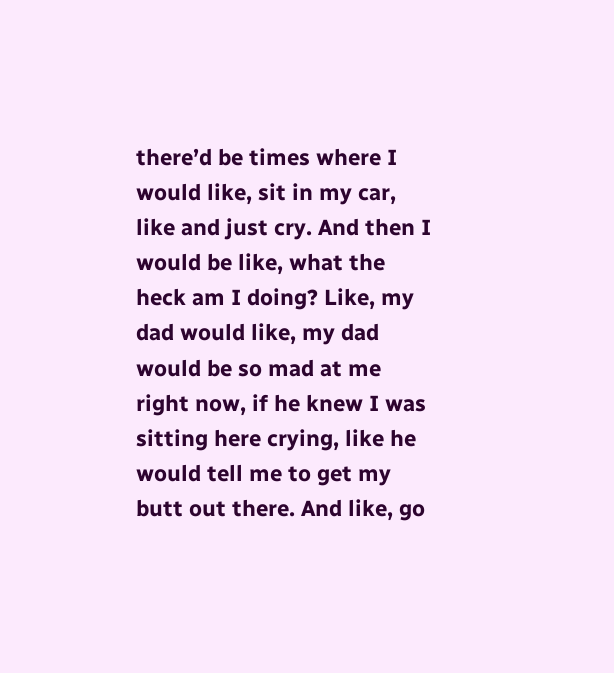there’d be times where I would like, sit in my car, like and just cry. And then I would be like, what the heck am I doing? Like, my dad would like, my dad would be so mad at me right now, if he knew I was sitting here crying, like he would tell me to get my butt out there. And like, go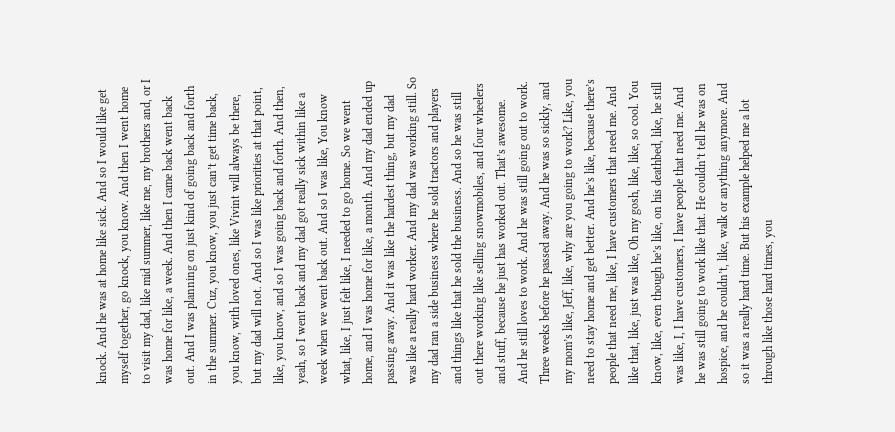knock. And he was at home like sick. And so I would like get myself together, go knock, you know. And then I went home to visit my dad, like mid summer, like me, my brothers and, or I was home for like, a week. And then I came back went back out. And I was planning on just kind of going back and forth in the summer. Cuz, you know, you just can’t get time back, you know, with loved ones, like Vivint will always be there, but my dad will not. And so I was like priorities at that point, like, you know, and so I was going back and forth. And then, yeah, so I went back and my dad got really sick within like a week when we went back out. And so I was like, You know what, like, I just felt like, I needed to go home. So we went home, and I was home for like, a month. And my dad ended up passing away. And it was like the hardest thing, but my dad was like a really hard worker. And my dad was working still. So my dad ran a side business where he sold tractors and players and things like that he sold the business. And so he was still out there working like selling snowmobiles, and four wheelers and stuff, because he just has worked out. That’s awesome. And he still loves to work. And he was still going out to work. Three weeks before he passed away. And he was so sickly, and my mom’s like, Jeff, like, why are you going to work? Like, you need to stay home and get better. And he’s like, because there’s people that need me, like, I have customers that need me. And like that, like, just was like, Oh my gosh, like, like, so cool. You know, like, even though he’s like, on his deathbed, like, he still was like, I, I have customers, I have people that need me. And he was still going to work like that. He couldn’t tell he was on hospice, and he couldn’t, like, walk or anything anymore. And so it was a really hard time. But his example helped me a lot through like those hard times, you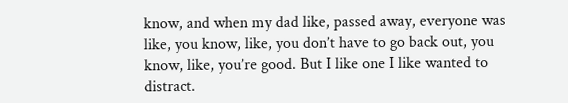know, and when my dad like, passed away, everyone was like, you know, like, you don’t have to go back out, you know, like, you’re good. But I like one I like wanted to distract.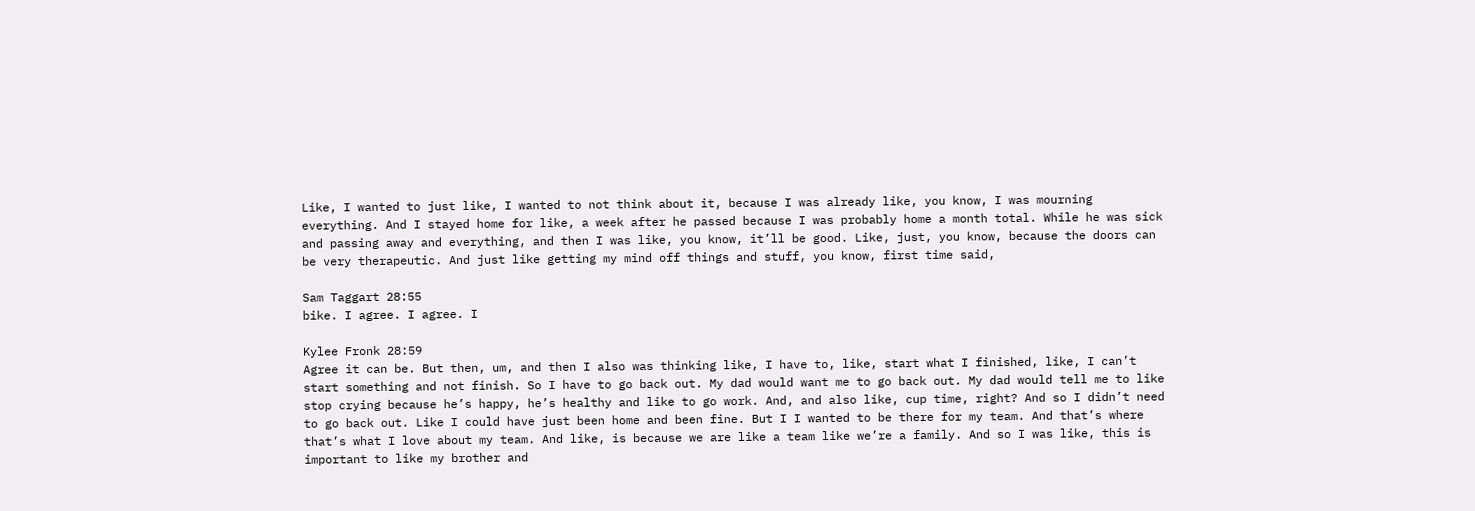Like, I wanted to just like, I wanted to not think about it, because I was already like, you know, I was mourning everything. And I stayed home for like, a week after he passed because I was probably home a month total. While he was sick and passing away and everything, and then I was like, you know, it’ll be good. Like, just, you know, because the doors can be very therapeutic. And just like getting my mind off things and stuff, you know, first time said,

Sam Taggart 28:55
bike. I agree. I agree. I

Kylee Fronk 28:59
Agree it can be. But then, um, and then I also was thinking like, I have to, like, start what I finished, like, I can’t start something and not finish. So I have to go back out. My dad would want me to go back out. My dad would tell me to like stop crying because he’s happy, he’s healthy and like to go work. And, and also like, cup time, right? And so I didn’t need to go back out. Like I could have just been home and been fine. But I I wanted to be there for my team. And that’s where that’s what I love about my team. And like, is because we are like a team like we’re a family. And so I was like, this is important to like my brother and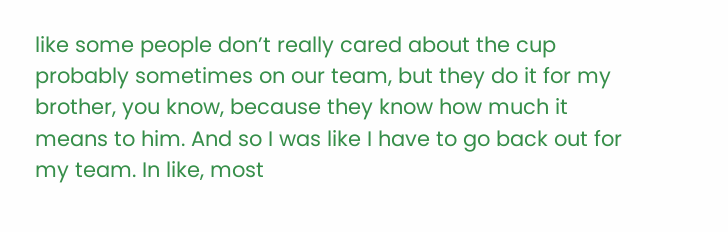like some people don’t really cared about the cup probably sometimes on our team, but they do it for my brother, you know, because they know how much it means to him. And so I was like I have to go back out for my team. In like, most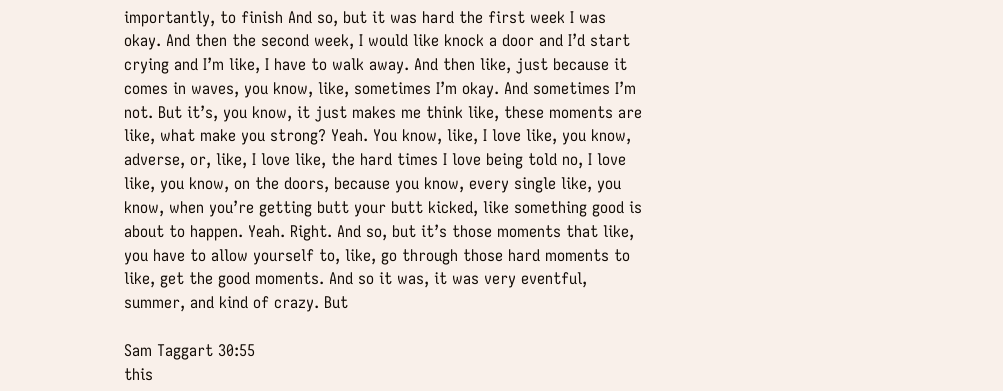importantly, to finish And so, but it was hard the first week I was okay. And then the second week, I would like knock a door and I’d start crying and I’m like, I have to walk away. And then like, just because it comes in waves, you know, like, sometimes I’m okay. And sometimes I’m not. But it’s, you know, it just makes me think like, these moments are like, what make you strong? Yeah. You know, like, I love like, you know, adverse, or, like, I love like, the hard times I love being told no, I love like, you know, on the doors, because you know, every single like, you know, when you’re getting butt your butt kicked, like something good is about to happen. Yeah. Right. And so, but it’s those moments that like, you have to allow yourself to, like, go through those hard moments to like, get the good moments. And so it was, it was very eventful, summer, and kind of crazy. But

Sam Taggart 30:55
this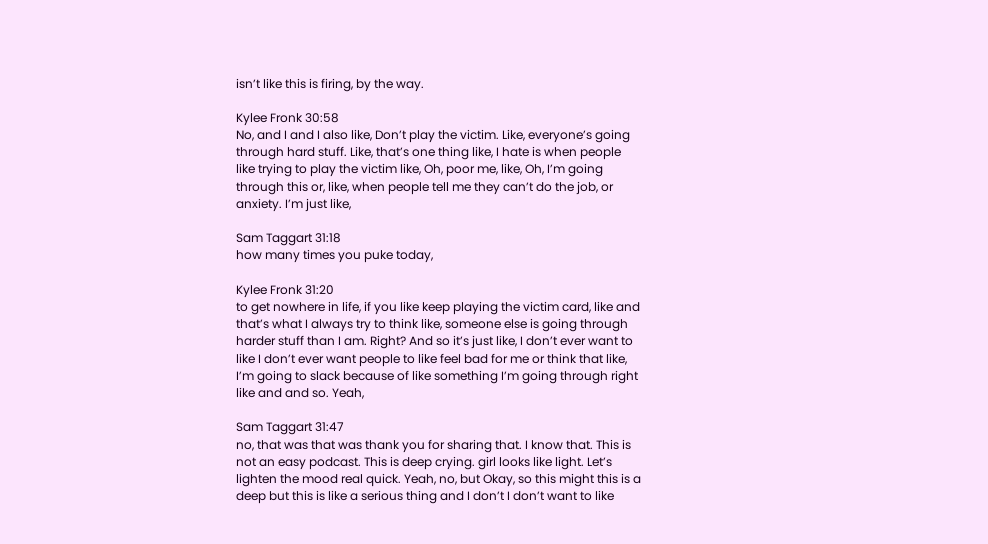isn’t like this is firing, by the way.

Kylee Fronk 30:58
No, and I and I also like, Don’t play the victim. Like, everyone’s going through hard stuff. Like, that’s one thing like, I hate is when people like trying to play the victim like, Oh, poor me, like, Oh, I’m going through this or, like, when people tell me they can’t do the job, or anxiety. I’m just like,

Sam Taggart 31:18
how many times you puke today,

Kylee Fronk 31:20
to get nowhere in life, if you like keep playing the victim card, like and that’s what I always try to think like, someone else is going through harder stuff than I am. Right? And so it’s just like, I don’t ever want to like I don’t ever want people to like feel bad for me or think that like, I’m going to slack because of like something I’m going through right like and and so. Yeah,

Sam Taggart 31:47
no, that was that was thank you for sharing that. I know that. This is not an easy podcast. This is deep crying. girl looks like light. Let’s lighten the mood real quick. Yeah, no, but Okay, so this might this is a deep but this is like a serious thing and I don’t I don’t want to like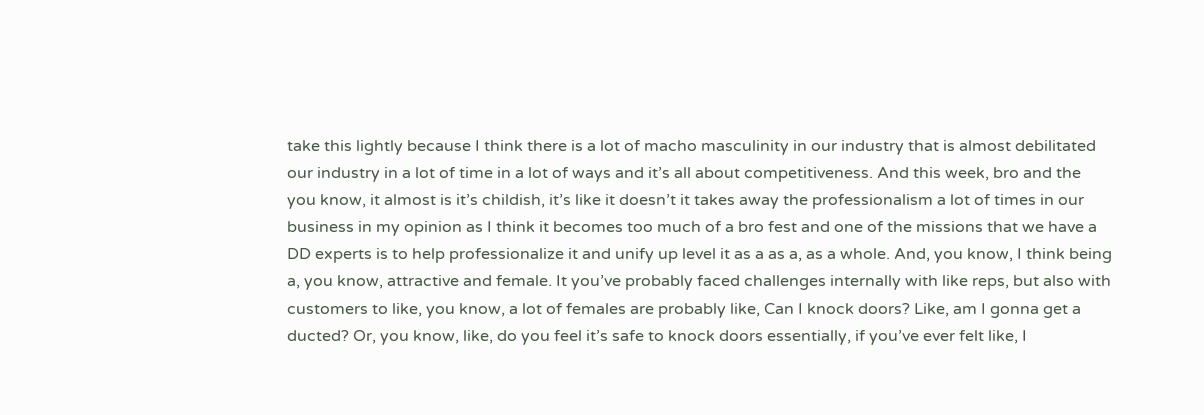take this lightly because I think there is a lot of macho masculinity in our industry that is almost debilitated our industry in a lot of time in a lot of ways and it’s all about competitiveness. And this week, bro and the you know, it almost is it’s childish, it’s like it doesn’t it takes away the professionalism a lot of times in our business in my opinion as I think it becomes too much of a bro fest and one of the missions that we have a DD experts is to help professionalize it and unify up level it as a as a, as a whole. And, you know, I think being a, you know, attractive and female. It you’ve probably faced challenges internally with like reps, but also with customers to like, you know, a lot of females are probably like, Can I knock doors? Like, am I gonna get a ducted? Or, you know, like, do you feel it’s safe to knock doors essentially, if you’ve ever felt like, I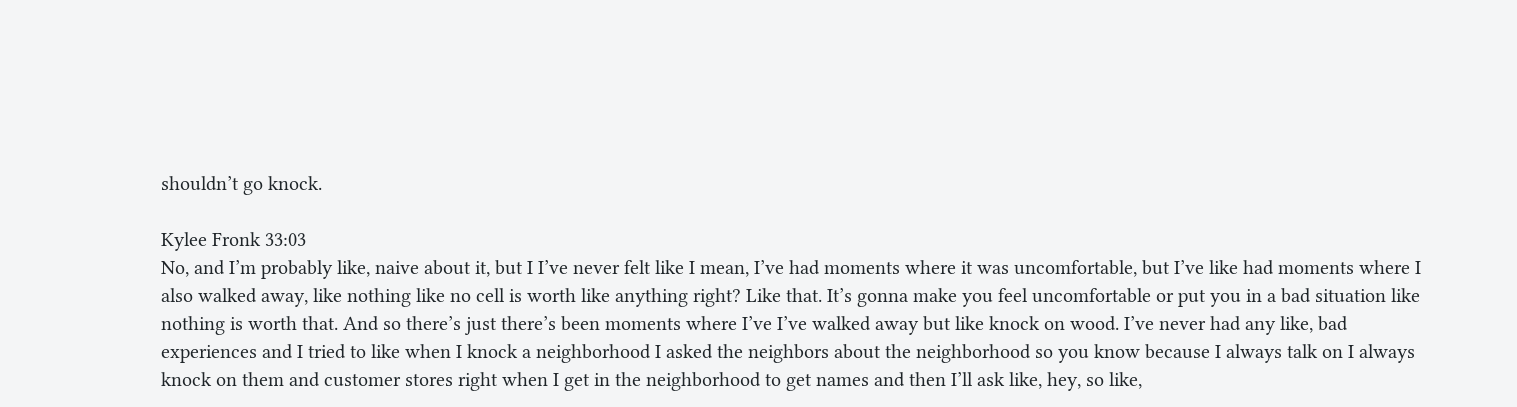shouldn’t go knock.

Kylee Fronk 33:03
No, and I’m probably like, naive about it, but I I’ve never felt like I mean, I’ve had moments where it was uncomfortable, but I’ve like had moments where I also walked away, like nothing like no cell is worth like anything right? Like that. It’s gonna make you feel uncomfortable or put you in a bad situation like nothing is worth that. And so there’s just there’s been moments where I’ve I’ve walked away but like knock on wood. I’ve never had any like, bad experiences and I tried to like when I knock a neighborhood I asked the neighbors about the neighborhood so you know because I always talk on I always knock on them and customer stores right when I get in the neighborhood to get names and then I’ll ask like, hey, so like,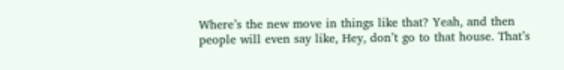Where’s the new move in things like that? Yeah, and then people will even say like, Hey, don’t go to that house. That’s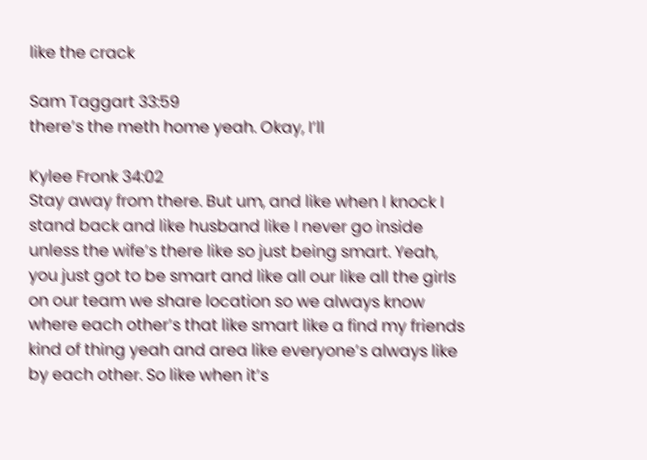like the crack

Sam Taggart 33:59
there’s the meth home yeah. Okay, I’ll

Kylee Fronk 34:02
Stay away from there. But um, and like when I knock I stand back and like husband like I never go inside unless the wife’s there like so just being smart. Yeah, you just got to be smart and like all our like all the girls on our team we share location so we always know where each other’s that like smart like a find my friends kind of thing yeah and area like everyone’s always like by each other. So like when it’s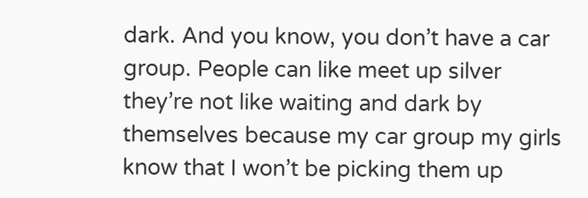dark. And you know, you don’t have a car group. People can like meet up silver they’re not like waiting and dark by themselves because my car group my girls know that I won’t be picking them up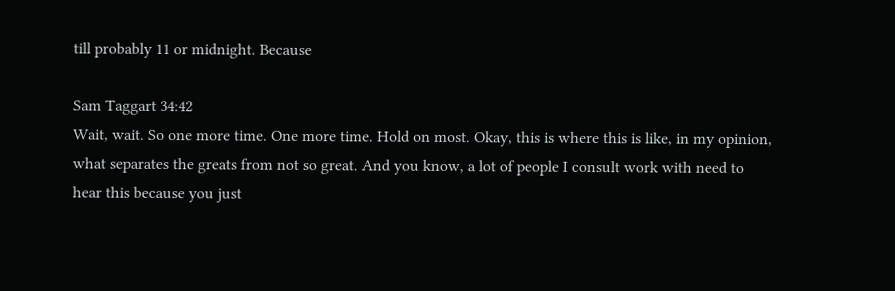till probably 11 or midnight. Because

Sam Taggart 34:42
Wait, wait. So one more time. One more time. Hold on most. Okay, this is where this is like, in my opinion, what separates the greats from not so great. And you know, a lot of people I consult work with need to hear this because you just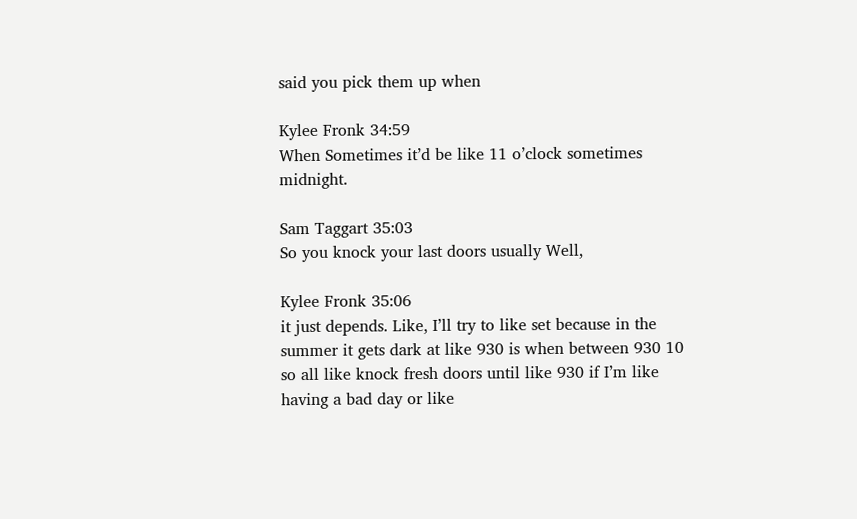said you pick them up when

Kylee Fronk 34:59
When Sometimes it’d be like 11 o’clock sometimes midnight.

Sam Taggart 35:03
So you knock your last doors usually Well,

Kylee Fronk 35:06
it just depends. Like, I’ll try to like set because in the summer it gets dark at like 930 is when between 930 10 so all like knock fresh doors until like 930 if I’m like having a bad day or like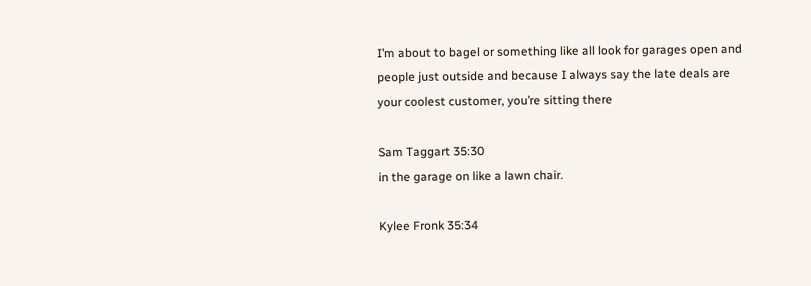I’m about to bagel or something like all look for garages open and people just outside and because I always say the late deals are your coolest customer, you’re sitting there

Sam Taggart 35:30
in the garage on like a lawn chair.

Kylee Fronk 35:34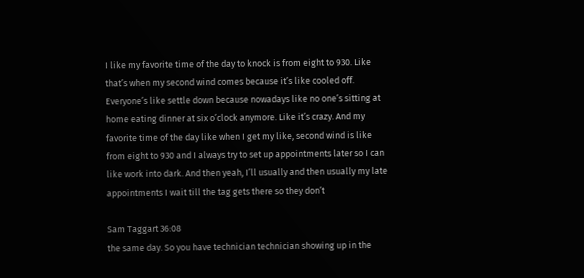I like my favorite time of the day to knock is from eight to 930. Like that’s when my second wind comes because it’s like cooled off. Everyone’s like settle down because nowadays like no one’s sitting at home eating dinner at six o’clock anymore. Like it’s crazy. And my favorite time of the day like when I get my like, second wind is like from eight to 930 and I always try to set up appointments later so I can like work into dark. And then yeah, I’ll usually and then usually my late appointments I wait till the tag gets there so they don’t

Sam Taggart 36:08
the same day. So you have technician technician showing up in the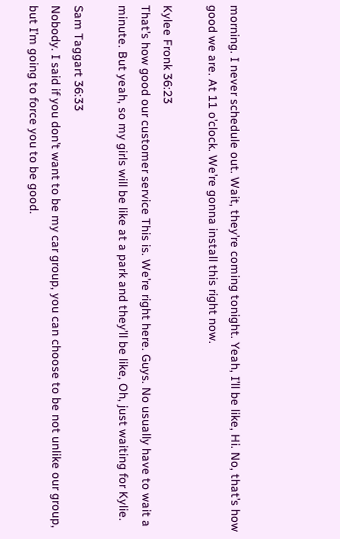morning. I never schedule out. Wait, they’re coming tonight. Yeah, I’ll be like, Hi. No, that’s how good we are. At 11 o’clock. We’re gonna install this right now.

Kylee Fronk 36:23
That’s how good our customer service This is. We’re right here. Guys. No usually have to wait a minute. But yeah, so my girls will be like at a park and they’ll be like, Oh, just waiting for Kylie.

Sam Taggart 36:33
Nobody. I said if you don’t want to be my car group, you can choose to be not unlike our group, but I’m going to force you to be good.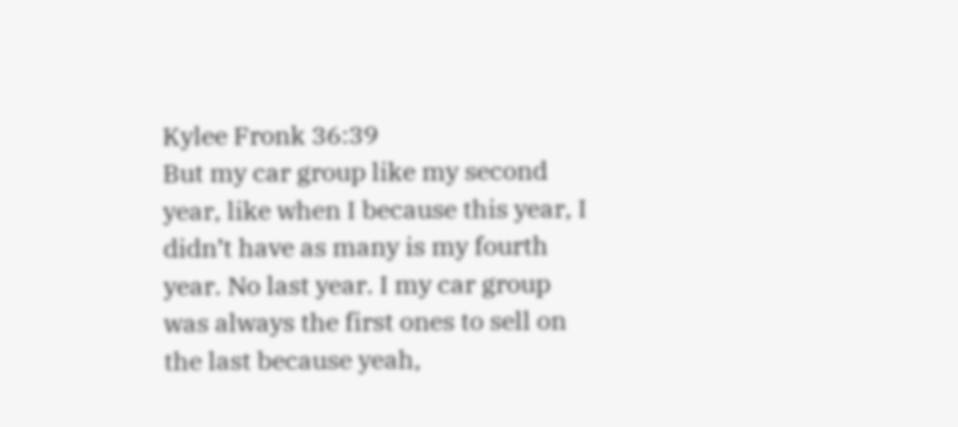Kylee Fronk 36:39
But my car group like my second year, like when I because this year, I didn’t have as many is my fourth year. No last year. I my car group was always the first ones to sell on the last because yeah,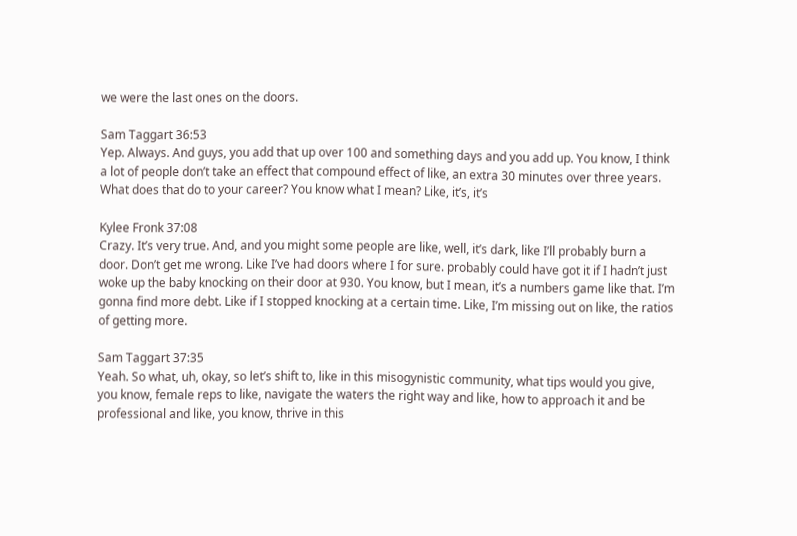we were the last ones on the doors.

Sam Taggart 36:53
Yep. Always. And guys, you add that up over 100 and something days and you add up. You know, I think a lot of people don’t take an effect that compound effect of like, an extra 30 minutes over three years. What does that do to your career? You know what I mean? Like, it’s, it’s

Kylee Fronk 37:08
Crazy. It’s very true. And, and you might some people are like, well, it’s dark, like I’ll probably burn a door. Don’t get me wrong. Like I’ve had doors where I for sure. probably could have got it if I hadn’t just woke up the baby knocking on their door at 930. You know, but I mean, it’s a numbers game like that. I’m gonna find more debt. Like if I stopped knocking at a certain time. Like, I’m missing out on like, the ratios of getting more.

Sam Taggart 37:35
Yeah. So what, uh, okay, so let’s shift to, like in this misogynistic community, what tips would you give, you know, female reps to like, navigate the waters the right way and like, how to approach it and be professional and like, you know, thrive in this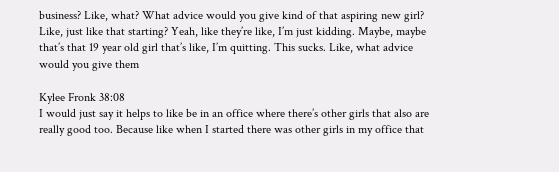business? Like, what? What advice would you give kind of that aspiring new girl? Like, just like that starting? Yeah, like they’re like, I’m just kidding. Maybe, maybe that’s that 19 year old girl that’s like, I’m quitting. This sucks. Like, what advice would you give them

Kylee Fronk 38:08
I would just say it helps to like be in an office where there’s other girls that also are really good too. Because like when I started there was other girls in my office that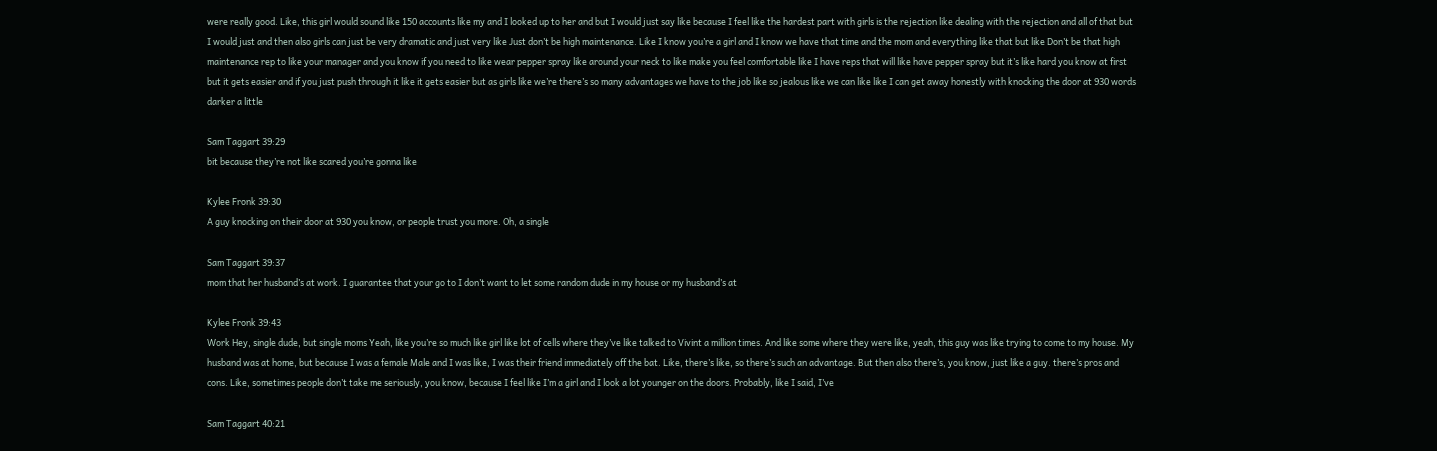were really good. Like, this girl would sound like 150 accounts like my and I looked up to her and but I would just say like because I feel like the hardest part with girls is the rejection like dealing with the rejection and all of that but I would just and then also girls can just be very dramatic and just very like Just don’t be high maintenance. Like I know you’re a girl and I know we have that time and the mom and everything like that but like Don’t be that high maintenance rep to like your manager and you know if you need to like wear pepper spray like around your neck to like make you feel comfortable like I have reps that will like have pepper spray but it’s like hard you know at first but it gets easier and if you just push through it like it gets easier but as girls like we’re there’s so many advantages we have to the job like so jealous like we can like like I can get away honestly with knocking the door at 930 words darker a little

Sam Taggart 39:29
bit because they’re not like scared you’re gonna like

Kylee Fronk 39:30
A guy knocking on their door at 930 you know, or people trust you more. Oh, a single

Sam Taggart 39:37
mom that her husband’s at work. I guarantee that your go to I don’t want to let some random dude in my house or my husband’s at

Kylee Fronk 39:43
Work Hey, single dude, but single moms Yeah, like you’re so much like girl like lot of cells where they’ve like talked to Vivint a million times. And like some where they were like, yeah, this guy was like trying to come to my house. My husband was at home, but because I was a female Male and I was like, I was their friend immediately off the bat. Like, there’s like, so there’s such an advantage. But then also there’s, you know, just like a guy. there’s pros and cons. Like, sometimes people don’t take me seriously, you know, because I feel like I’m a girl and I look a lot younger on the doors. Probably, like I said, I’ve

Sam Taggart 40:21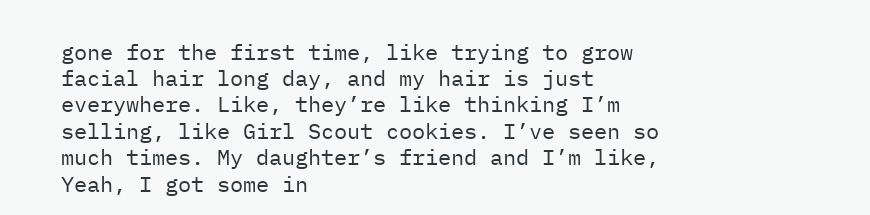gone for the first time, like trying to grow facial hair long day, and my hair is just everywhere. Like, they’re like thinking I’m selling, like Girl Scout cookies. I’ve seen so much times. My daughter’s friend and I’m like, Yeah, I got some in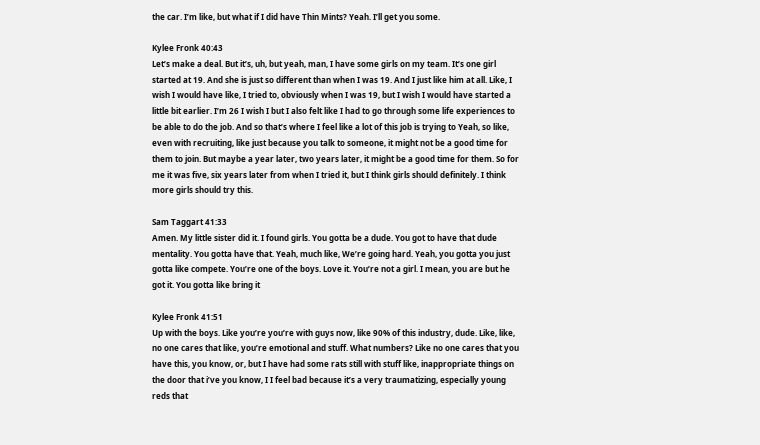the car. I’m like, but what if I did have Thin Mints? Yeah. I’ll get you some.

Kylee Fronk 40:43
Let’s make a deal. But it’s, uh, but yeah, man, I have some girls on my team. It’s one girl started at 19. And she is just so different than when I was 19. And I just like him at all. Like, I wish I would have like, I tried to, obviously when I was 19, but I wish I would have started a little bit earlier. I’m 26 I wish I but I also felt like I had to go through some life experiences to be able to do the job. And so that’s where I feel like a lot of this job is trying to Yeah, so like, even with recruiting, like just because you talk to someone, it might not be a good time for them to join. But maybe a year later, two years later, it might be a good time for them. So for me it was five, six years later from when I tried it, but I think girls should definitely. I think more girls should try this.

Sam Taggart 41:33
Amen. My little sister did it. I found girls. You gotta be a dude. You got to have that dude mentality. You gotta have that. Yeah, much like, We’re going hard. Yeah, you gotta you just gotta like compete. You’re one of the boys. Love it. You’re not a girl. I mean, you are but he got it. You gotta like bring it

Kylee Fronk 41:51
Up with the boys. Like you’re you’re with guys now, like 90% of this industry, dude. Like, like, no one cares that like, you’re emotional and stuff. What numbers? Like no one cares that you have this, you know, or, but I have had some rats still with stuff like, inappropriate things on the door that i’ve you know, I I feel bad because it’s a very traumatizing, especially young reds that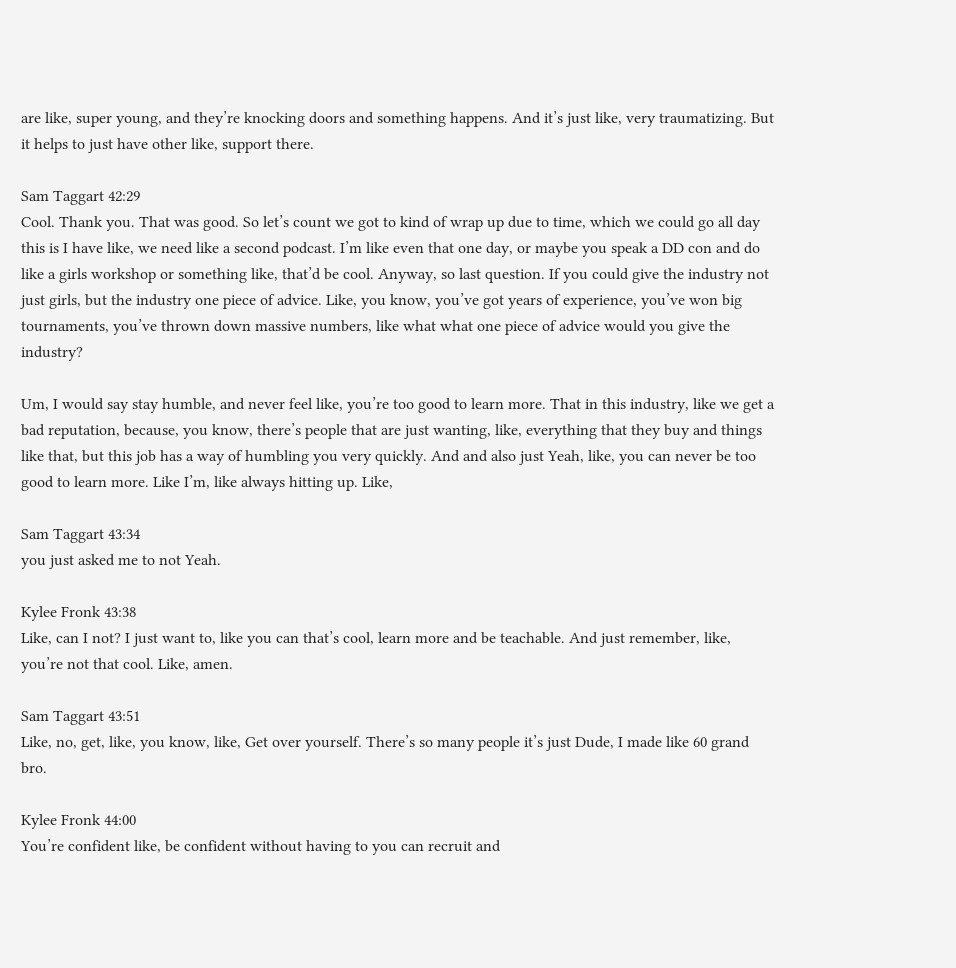are like, super young, and they’re knocking doors and something happens. And it’s just like, very traumatizing. But it helps to just have other like, support there.

Sam Taggart 42:29
Cool. Thank you. That was good. So let’s count we got to kind of wrap up due to time, which we could go all day this is I have like, we need like a second podcast. I’m like even that one day, or maybe you speak a DD con and do like a girls workshop or something like, that’d be cool. Anyway, so last question. If you could give the industry not just girls, but the industry one piece of advice. Like, you know, you’ve got years of experience, you’ve won big tournaments, you’ve thrown down massive numbers, like what what one piece of advice would you give the industry?

Um, I would say stay humble, and never feel like, you’re too good to learn more. That in this industry, like we get a bad reputation, because, you know, there’s people that are just wanting, like, everything that they buy and things like that, but this job has a way of humbling you very quickly. And and also just Yeah, like, you can never be too good to learn more. Like I’m, like always hitting up. Like,

Sam Taggart 43:34
you just asked me to not Yeah.

Kylee Fronk 43:38
Like, can I not? I just want to, like you can that’s cool, learn more and be teachable. And just remember, like, you’re not that cool. Like, amen.

Sam Taggart 43:51
Like, no, get, like, you know, like, Get over yourself. There’s so many people it’s just Dude, I made like 60 grand bro.

Kylee Fronk 44:00
You’re confident like, be confident without having to you can recruit and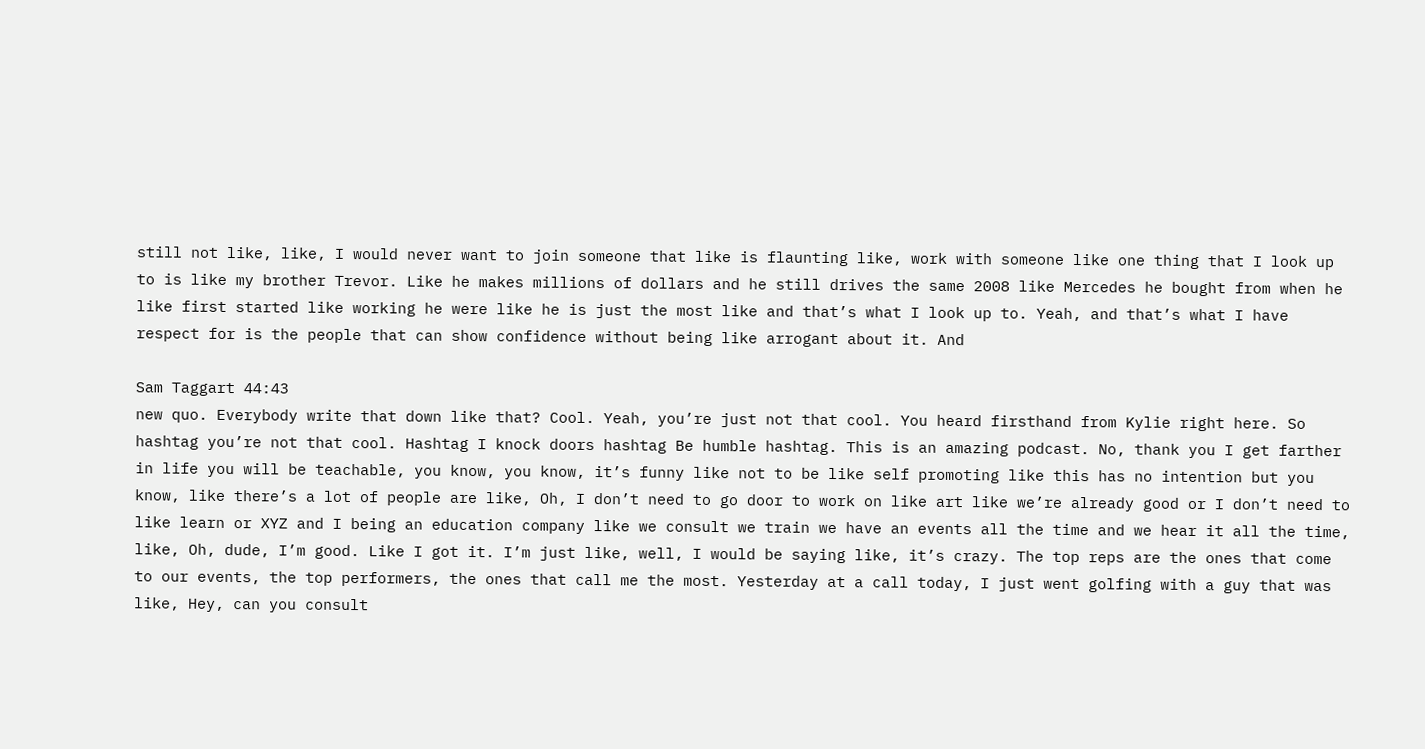still not like, like, I would never want to join someone that like is flaunting like, work with someone like one thing that I look up to is like my brother Trevor. Like he makes millions of dollars and he still drives the same 2008 like Mercedes he bought from when he like first started like working he were like he is just the most like and that’s what I look up to. Yeah, and that’s what I have respect for is the people that can show confidence without being like arrogant about it. And

Sam Taggart 44:43
new quo. Everybody write that down like that? Cool. Yeah, you’re just not that cool. You heard firsthand from Kylie right here. So hashtag you’re not that cool. Hashtag I knock doors hashtag Be humble hashtag. This is an amazing podcast. No, thank you I get farther in life you will be teachable, you know, you know, it’s funny like not to be like self promoting like this has no intention but you know, like there’s a lot of people are like, Oh, I don’t need to go door to work on like art like we’re already good or I don’t need to like learn or XYZ and I being an education company like we consult we train we have an events all the time and we hear it all the time, like, Oh, dude, I’m good. Like I got it. I’m just like, well, I would be saying like, it’s crazy. The top reps are the ones that come to our events, the top performers, the ones that call me the most. Yesterday at a call today, I just went golfing with a guy that was like, Hey, can you consult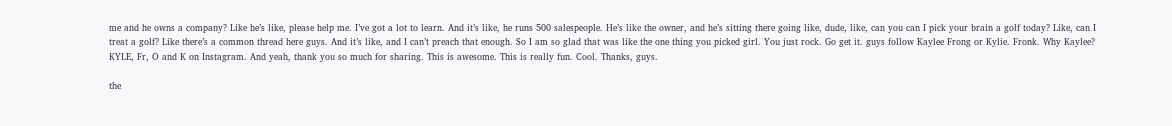me and he owns a company? Like he’s like, please help me. I’ve got a lot to learn. And it’s like, he runs 500 salespeople. He’s like the owner, and he’s sitting there going like, dude, like, can you can I pick your brain a golf today? Like, can I treat a golf? Like there’s a common thread here guys. And it’s like, and I can’t preach that enough. So I am so glad that was like the one thing you picked girl. You just rock. Go get it. guys follow Kaylee Frong or Kylie. Fronk. Why Kaylee? KYLE, Fr, O and K on Instagram. And yeah, thank you so much for sharing. This is awesome. This is really fun. Cool. Thanks, guys.

the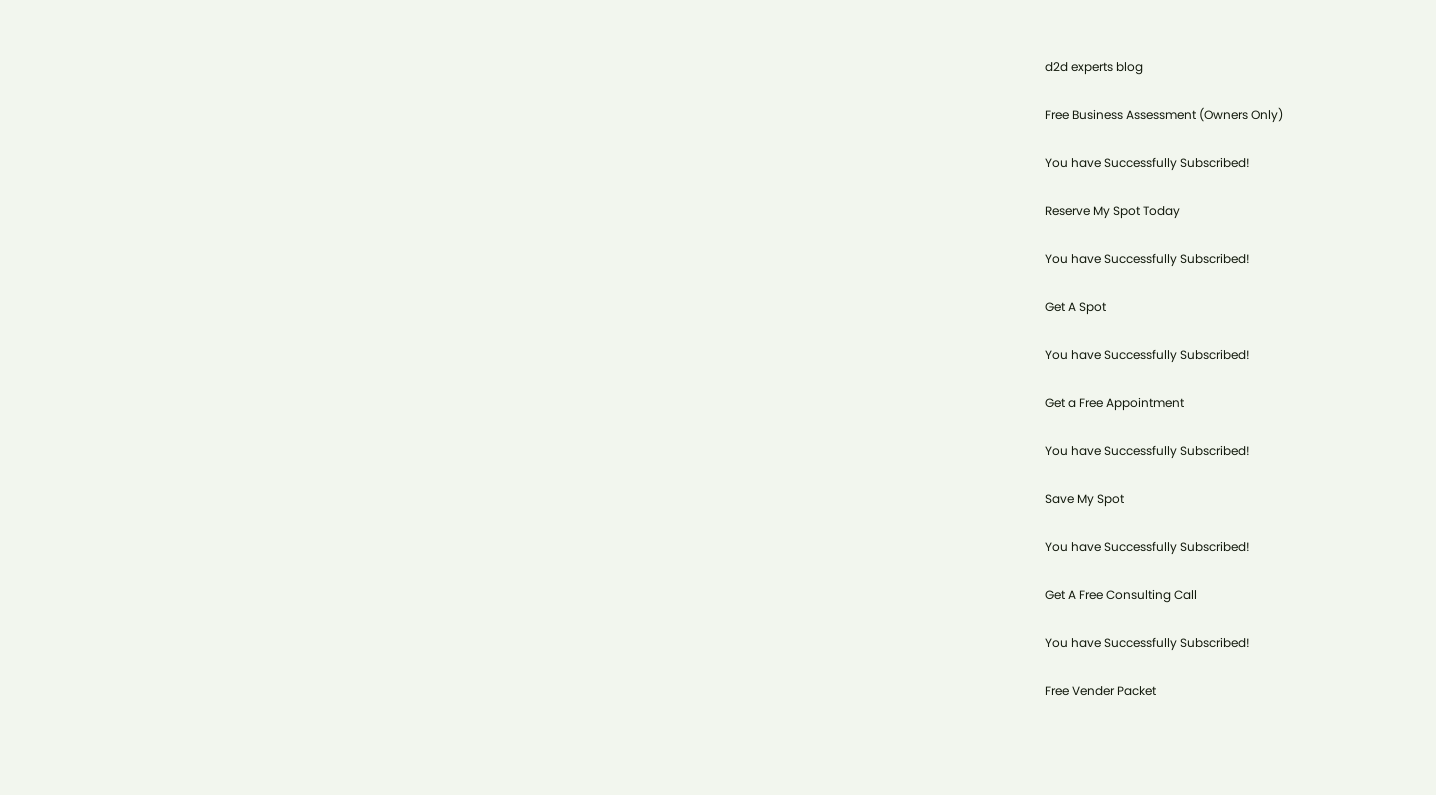d2d experts blog

Free Business Assessment (Owners Only)

You have Successfully Subscribed!

Reserve My Spot Today

You have Successfully Subscribed!

Get A Spot

You have Successfully Subscribed!

Get a Free Appointment

You have Successfully Subscribed!

Save My Spot

You have Successfully Subscribed!

Get A Free Consulting Call

You have Successfully Subscribed!

Free Vender Packet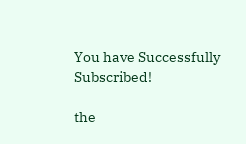You have Successfully Subscribed!

the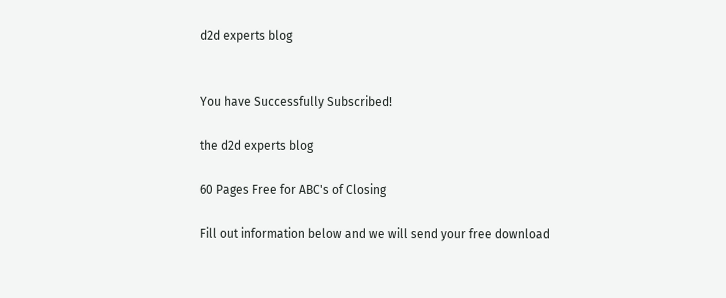d2d experts blog


You have Successfully Subscribed!

the d2d experts blog

60 Pages Free for ABC's of Closing

Fill out information below and we will send your free download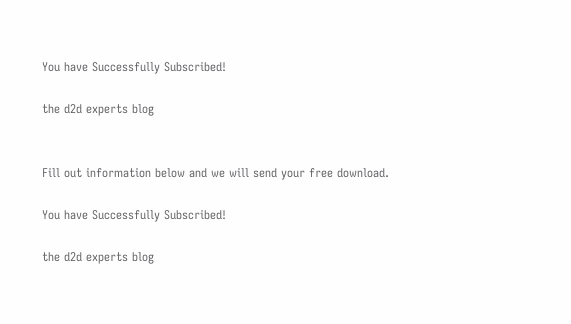You have Successfully Subscribed!

the d2d experts blog


Fill out information below and we will send your free download.

You have Successfully Subscribed!

the d2d experts blog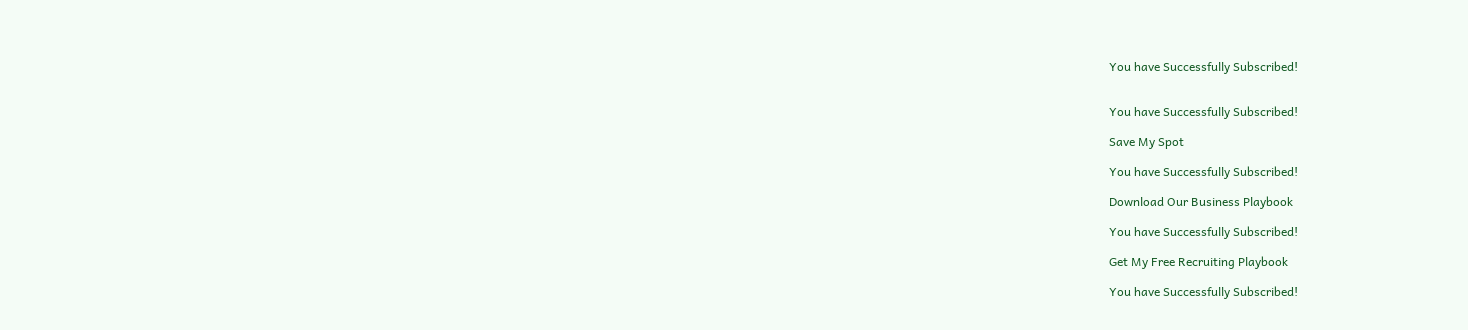You have Successfully Subscribed!


You have Successfully Subscribed!

Save My Spot

You have Successfully Subscribed!

Download Our Business Playbook

You have Successfully Subscribed!

Get My Free Recruiting Playbook

You have Successfully Subscribed!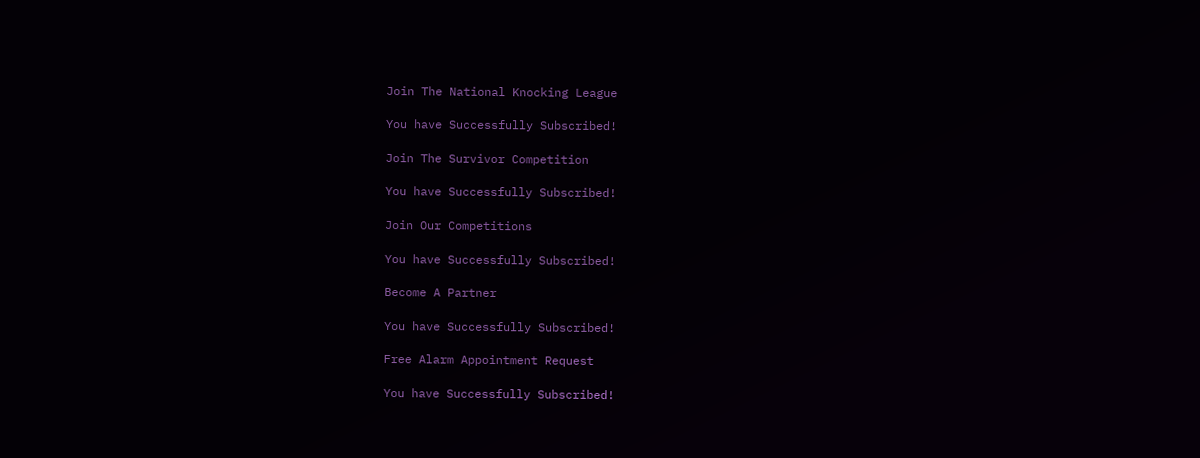Join The National Knocking League

You have Successfully Subscribed!

Join The Survivor Competition

You have Successfully Subscribed!

Join Our Competitions

You have Successfully Subscribed!

Become A Partner

You have Successfully Subscribed!

Free Alarm Appointment Request

You have Successfully Subscribed!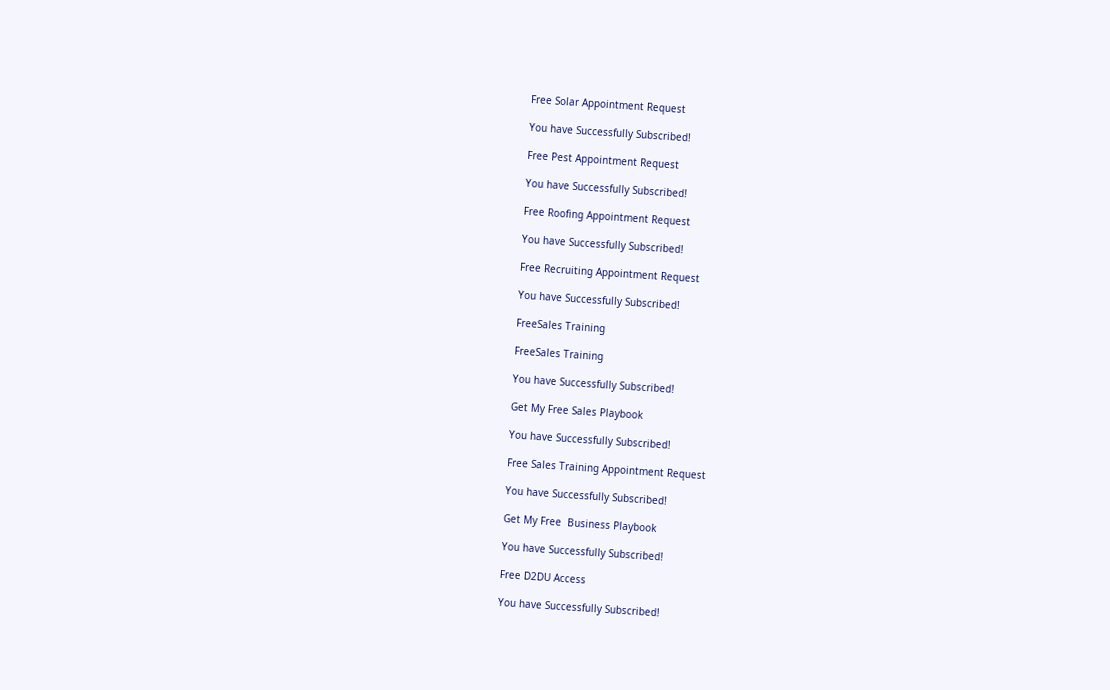Free Solar Appointment Request

You have Successfully Subscribed!

Free Pest Appointment Request

You have Successfully Subscribed!

Free Roofing Appointment Request

You have Successfully Subscribed!

Free Recruiting Appointment Request

You have Successfully Subscribed!

FreeSales Training

FreeSales Training

You have Successfully Subscribed!

Get My Free Sales Playbook

You have Successfully Subscribed!

Free Sales Training Appointment Request

You have Successfully Subscribed!

Get My Free  Business Playbook

You have Successfully Subscribed!

Free D2DU Access

You have Successfully Subscribed!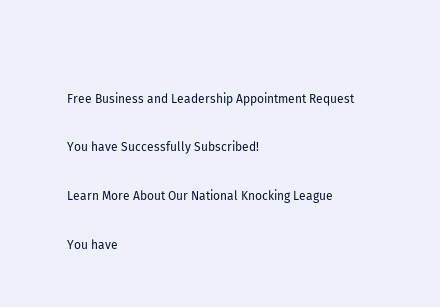Free Business and Leadership Appointment Request

You have Successfully Subscribed!

Learn More About Our National Knocking League

You have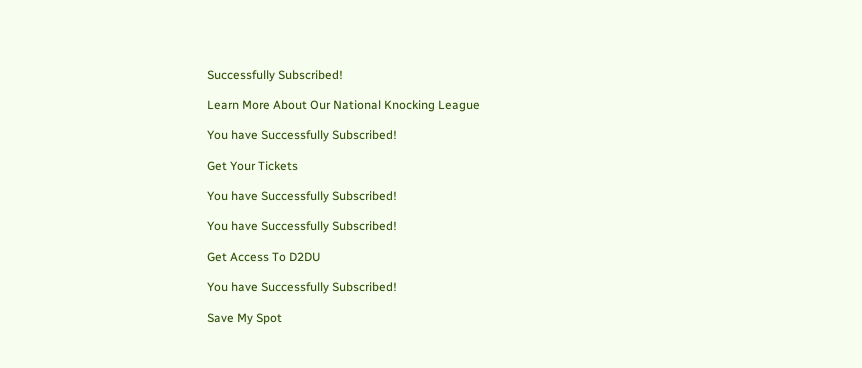Successfully Subscribed!

Learn More About Our National Knocking League

You have Successfully Subscribed!

Get Your Tickets

You have Successfully Subscribed!

You have Successfully Subscribed!

Get Access To D2DU

You have Successfully Subscribed!

Save My Spot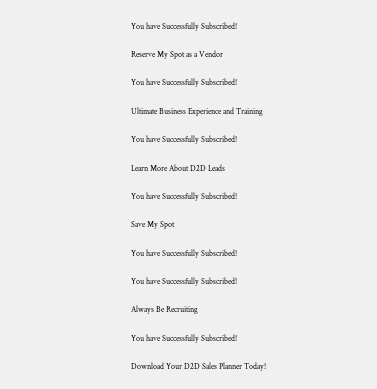You have Successfully Subscribed!

Reserve My Spot as a Vendor

You have Successfully Subscribed!

Ultimate Business Experience and Training

You have Successfully Subscribed!

Learn More About D2D Leads

You have Successfully Subscribed!

Save My Spot

You have Successfully Subscribed!

You have Successfully Subscribed!

Always Be Recruiting

You have Successfully Subscribed!

Download Your D2D Sales Planner Today!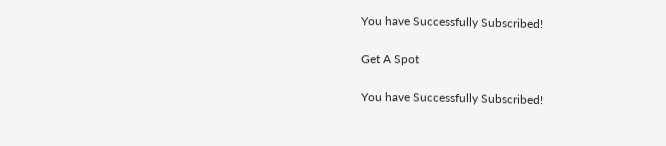You have Successfully Subscribed!

Get A Spot

You have Successfully Subscribed!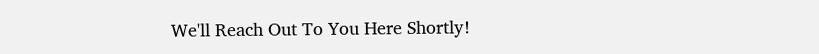We'll Reach Out To You Here Shortly!